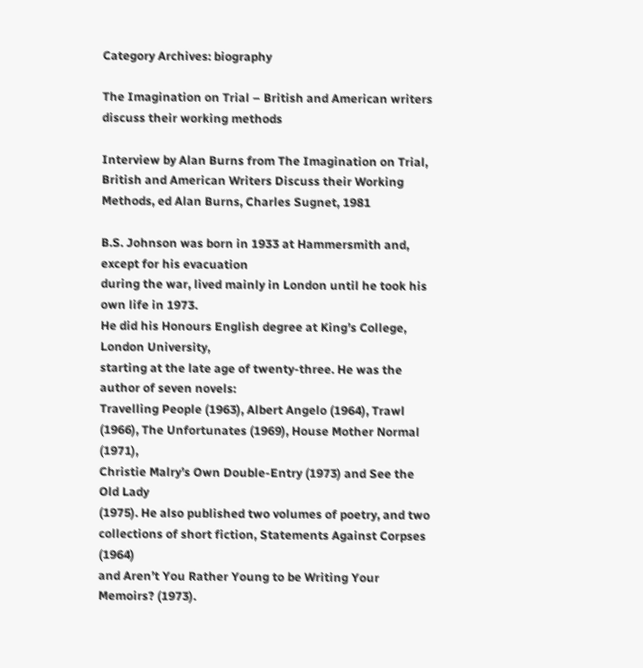Category Archives: biography

The Imagination on Trial – British and American writers discuss their working methods

Interview by Alan Burns from The Imagination on Trial, British and American Writers Discuss their Working Methods, ed Alan Burns, Charles Sugnet, 1981

B.S. Johnson was born in 1933 at Hammersmith and, except for his evacuation
during the war, lived mainly in London until he took his own life in 1973.
He did his Honours English degree at King’s College, London University,
starting at the late age of twenty-three. He was the author of seven novels:
Travelling People (1963), Albert Angelo (1964), Trawl
(1966), The Unfortunates (1969), House Mother Normal (1971),
Christie Malry’s Own Double-Entry (1973) and See the Old Lady
(1975). He also published two volumes of poetry, and two
collections of short fiction, Statements Against Corpses (1964)
and Aren’t You Rather Young to be Writing Your Memoirs? (1973).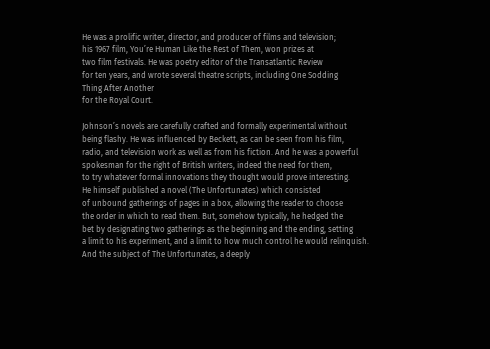He was a prolific writer, director, and producer of films and television;
his 1967 film, You’re Human Like the Rest of Them, won prizes at
two film festivals. He was poetry editor of the Transatlantic Review
for ten years, and wrote several theatre scripts, including One Sodding
Thing After Another
for the Royal Court.

Johnson’s novels are carefully crafted and formally experimental without
being flashy. He was influenced by Beckett, as can be seen from his film,
radio, and television work as well as from his fiction. And he was a powerful
spokesman for the right of British writers, indeed the need for them,
to try whatever formal innovations they thought would prove interesting.
He himself published a novel (The Unfortunates) which consisted
of unbound gatherings of pages in a box, allowing the reader to choose
the order in which to read them. But, somehow typically, he hedged the
bet by designating two gatherings as the beginning and the ending, setting
a limit to his experiment, and a limit to how much control he would relinquish.
And the subject of The Unfortunates, a deeply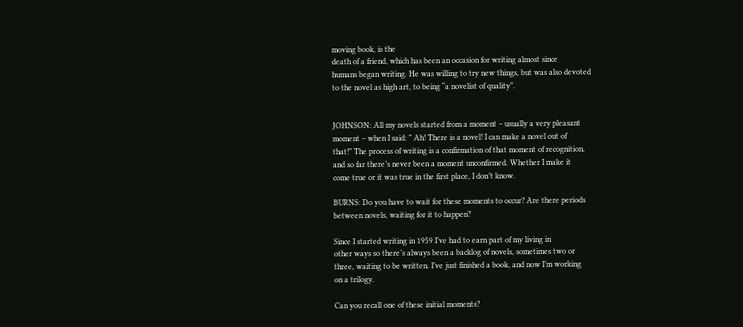moving book, is the
death of a friend, which has been an occasion for writing almost since
humans began writing. He was willing to try new things, but was also devoted
to the novel as high art, to being “a novelist of quality”.


JOHNSON: All my novels started from a moment – usually a very pleasant
moment – when I said: ” Ah! There is a novel! I can make a novel out of
that!” The process of writing is a confirmation of that moment of recognition,
and so far there’s never been a moment unconfirmed. Whether I make it
come true or it was true in the first place, I don’t know.

BURNS: Do you have to wait for these moments to occur? Are there periods
between novels, waiting for it to happen?

Since I started writing in 1959 I’ve had to earn part of my living in
other ways so there’s always been a backlog of novels, sometimes two or
three, waiting to be written. I’ve just finished a book, and now I’m working
on a trilogy.

Can you recall one of these initial moments?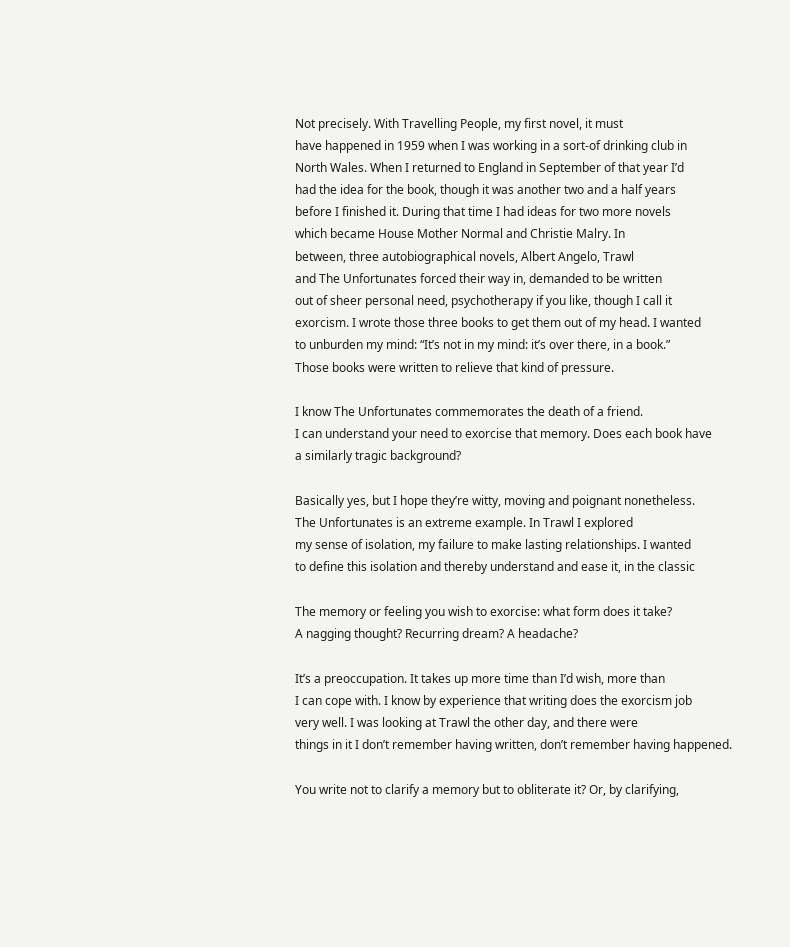Not precisely. With Travelling People, my first novel, it must
have happened in 1959 when I was working in a sort-of drinking club in
North Wales. When I returned to England in September of that year I’d
had the idea for the book, though it was another two and a half years
before I finished it. During that time I had ideas for two more novels
which became House Mother Normal and Christie Malry. In
between, three autobiographical novels, Albert Angelo, Trawl
and The Unfortunates forced their way in, demanded to be written
out of sheer personal need, psychotherapy if you like, though I call it
exorcism. I wrote those three books to get them out of my head. I wanted
to unburden my mind: “It’s not in my mind: it’s over there, in a book.”
Those books were written to relieve that kind of pressure.

I know The Unfortunates commemorates the death of a friend.
I can understand your need to exorcise that memory. Does each book have
a similarly tragic background?

Basically yes, but I hope they’re witty, moving and poignant nonetheless.
The Unfortunates is an extreme example. In Trawl I explored
my sense of isolation, my failure to make lasting relationships. I wanted
to define this isolation and thereby understand and ease it, in the classic

The memory or feeling you wish to exorcise: what form does it take?
A nagging thought? Recurring dream? A headache?

It’s a preoccupation. It takes up more time than I’d wish, more than
I can cope with. I know by experience that writing does the exorcism job
very well. I was looking at Trawl the other day, and there were
things in it I don’t remember having written, don’t remember having happened.

You write not to clarify a memory but to obliterate it? Or, by clarifying,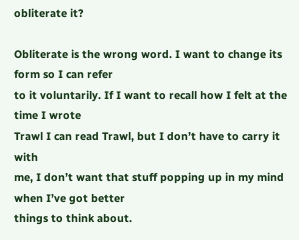obliterate it?

Obliterate is the wrong word. I want to change its form so I can refer
to it voluntarily. If I want to recall how I felt at the time I wrote
Trawl I can read Trawl, but I don’t have to carry it with
me, I don’t want that stuff popping up in my mind when I’ve got better
things to think about.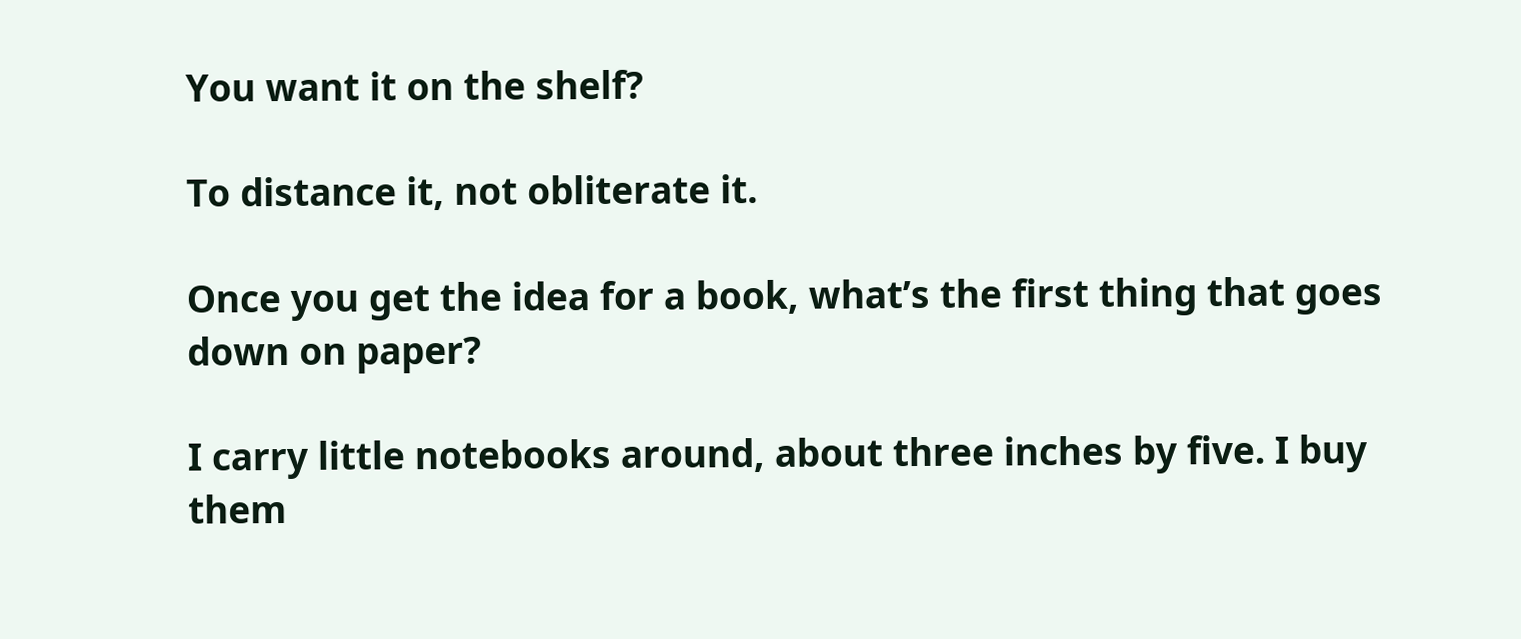You want it on the shelf?

To distance it, not obliterate it.

Once you get the idea for a book, what’s the first thing that goes
down on paper?

I carry little notebooks around, about three inches by five. I buy them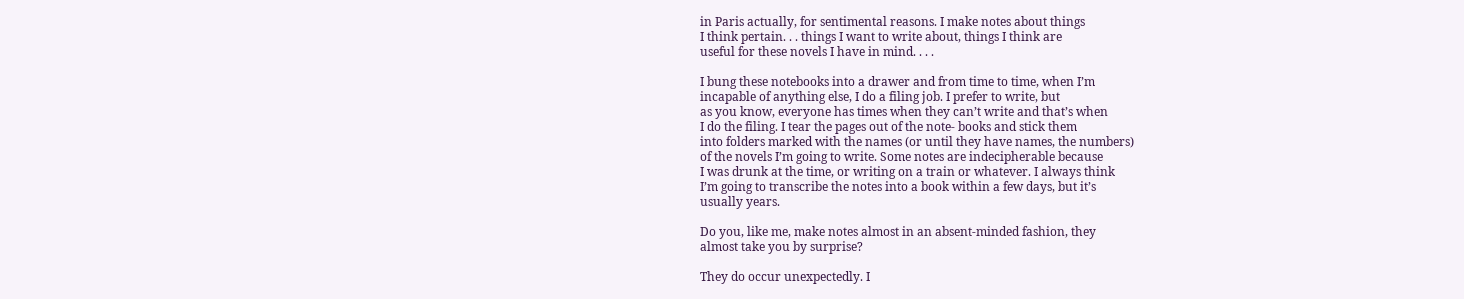in Paris actually, for sentimental reasons. I make notes about things
I think pertain. . . things I want to write about, things I think are
useful for these novels I have in mind. . . .

I bung these notebooks into a drawer and from time to time, when I’m
incapable of anything else, I do a filing job. I prefer to write, but
as you know, everyone has times when they can’t write and that’s when
I do the filing. I tear the pages out of the note- books and stick them
into folders marked with the names (or until they have names, the numbers)
of the novels I’m going to write. Some notes are indecipherable because
I was drunk at the time, or writing on a train or whatever. I always think
I’m going to transcribe the notes into a book within a few days, but it’s
usually years.

Do you, like me, make notes almost in an absent-minded fashion, they
almost take you by surprise?

They do occur unexpectedly. I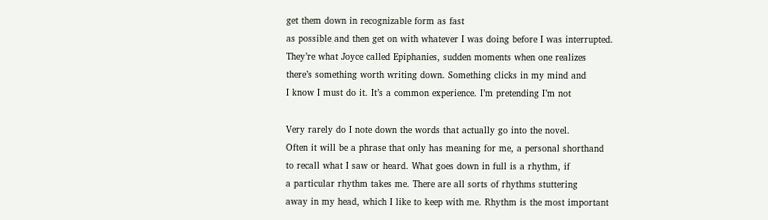get them down in recognizable form as fast
as possible and then get on with whatever I was doing before I was interrupted.
They’re what Joyce called Epiphanies, sudden moments when one realizes
there’s something worth writing down. Something clicks in my mind and
I know I must do it. It’s a common experience. I’m pretending I’m not

Very rarely do I note down the words that actually go into the novel.
Often it will be a phrase that only has meaning for me, a personal shorthand
to recall what I saw or heard. What goes down in full is a rhythm, if
a particular rhythm takes me. There are all sorts of rhythms stuttering
away in my head, which I like to keep with me. Rhythm is the most important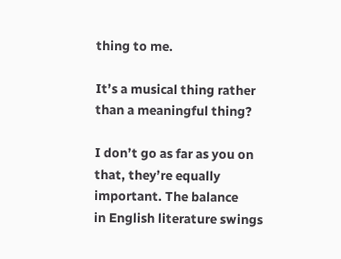thing to me.

It’s a musical thing rather than a meaningful thing?

I don’t go as far as you on that, they’re equally important. The balance
in English literature swings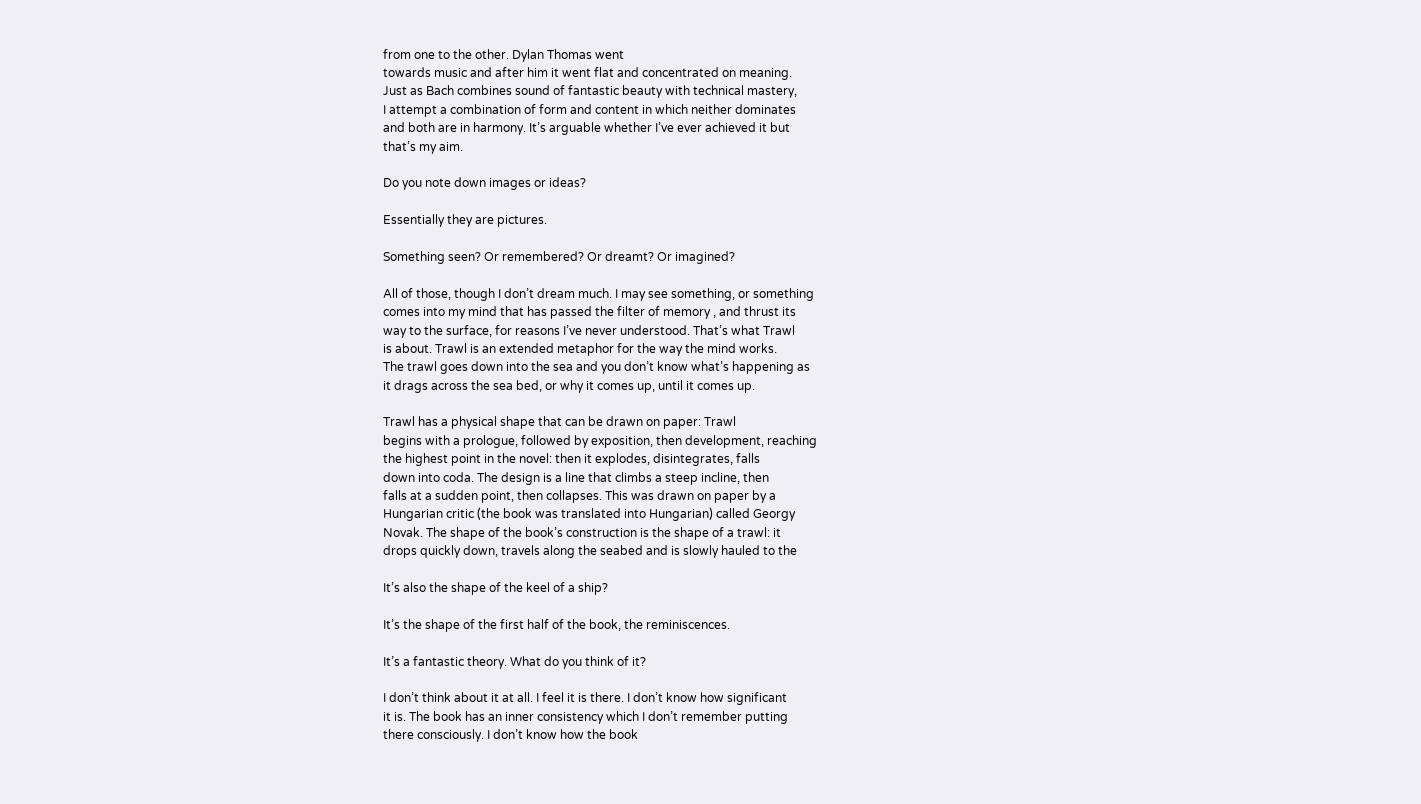from one to the other. Dylan Thomas went
towards music and after him it went flat and concentrated on meaning.
Just as Bach combines sound of fantastic beauty with technical mastery,
I attempt a combination of form and content in which neither dominates
and both are in harmony. It’s arguable whether I’ve ever achieved it but
that’s my aim.

Do you note down images or ideas?

Essentially they are pictures.

Something seen? Or remembered? Or dreamt? Or imagined?

All of those, though I don’t dream much. I may see something, or something
comes into my mind that has passed the filter of memory , and thrust its
way to the surface, for reasons I’ve never understood. That’s what Trawl
is about. Trawl is an extended metaphor for the way the mind works.
The trawl goes down into the sea and you don’t know what’s happening as
it drags across the sea bed, or why it comes up, until it comes up.

Trawl has a physical shape that can be drawn on paper: Trawl
begins with a prologue, followed by exposition, then development, reaching
the highest point in the novel: then it explodes, disintegrates, falls
down into coda. The design is a line that climbs a steep incline, then
falls at a sudden point, then collapses. This was drawn on paper by a
Hungarian critic (the book was translated into Hungarian) called Georgy
Novak. The shape of the book’s construction is the shape of a trawl: it
drops quickly down, travels along the seabed and is slowly hauled to the

It’s also the shape of the keel of a ship?

It’s the shape of the first half of the book, the reminiscences.

It’s a fantastic theory. What do you think of it?

I don’t think about it at all. I feel it is there. I don’t know how significant
it is. The book has an inner consistency which I don’t remember putting
there consciously. I don’t know how the book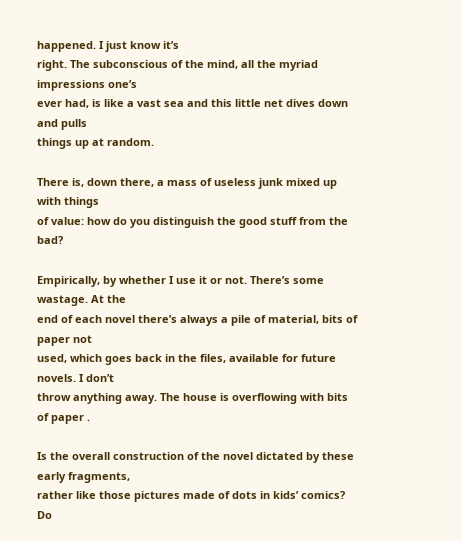happened. I just know it’s
right. The subconscious of the mind, all the myriad impressions one’s
ever had, is like a vast sea and this little net dives down and pulls
things up at random.

There is, down there, a mass of useless junk mixed up with things
of value: how do you distinguish the good stuff from the bad?

Empirically, by whether I use it or not. There’s some wastage. At the
end of each novel there’s always a pile of material, bits of paper not
used, which goes back in the files, available for future novels. I don’t
throw anything away. The house is overflowing with bits of paper .

Is the overall construction of the novel dictated by these early fragments,
rather like those pictures made of dots in kids’ comics? Do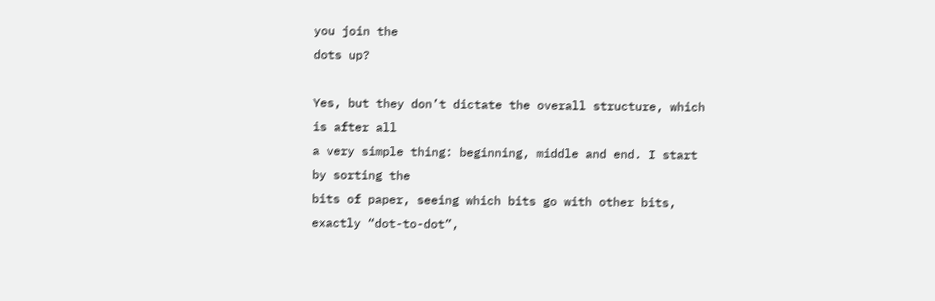you join the
dots up?

Yes, but they don’t dictate the overall structure, which is after all
a very simple thing: beginning, middle and end. I start by sorting the
bits of paper, seeing which bits go with other bits, exactly “dot-to-dot”,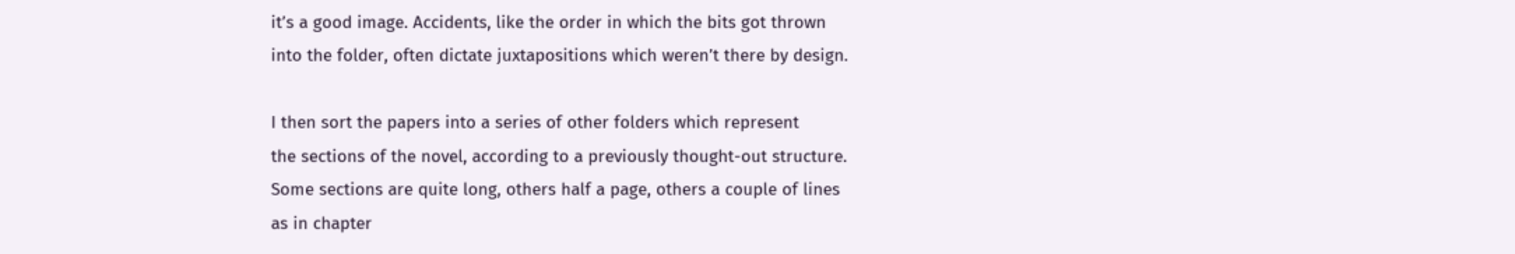it’s a good image. Accidents, like the order in which the bits got thrown
into the folder, often dictate juxtapositions which weren’t there by design.

I then sort the papers into a series of other folders which represent
the sections of the novel, according to a previously thought-out structure.
Some sections are quite long, others half a page, others a couple of lines
as in chapter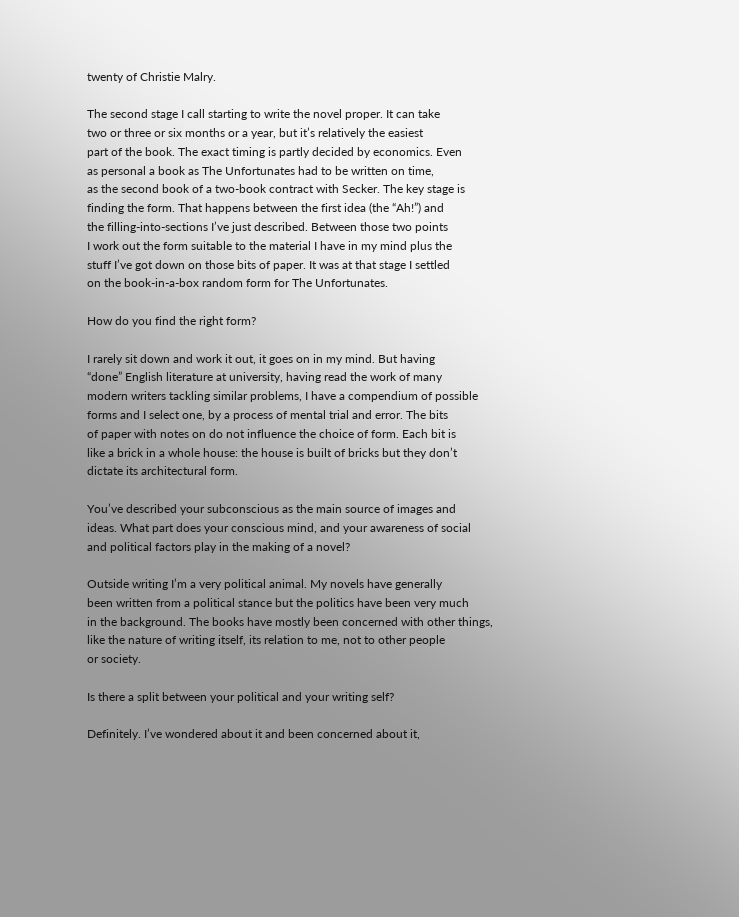twenty of Christie Malry.

The second stage I call starting to write the novel proper. It can take
two or three or six months or a year, but it’s relatively the easiest
part of the book. The exact timing is partly decided by economics. Even
as personal a book as The Unfortunates had to be written on time,
as the second book of a two-book contract with Secker. The key stage is
finding the form. That happens between the first idea (the “Ah!”) and
the filling-into-sections I’ve just described. Between those two points
I work out the form suitable to the material I have in my mind plus the
stuff I’ve got down on those bits of paper. It was at that stage I settled
on the book-in-a-box random form for The Unfortunates.

How do you find the right form?

I rarely sit down and work it out, it goes on in my mind. But having
“done” English literature at university, having read the work of many
modern writers tackling similar problems, I have a compendium of possible
forms and I select one, by a process of mental trial and error. The bits
of paper with notes on do not influence the choice of form. Each bit is
like a brick in a whole house: the house is built of bricks but they don’t
dictate its architectural form.

You’ve described your subconscious as the main source of images and
ideas. What part does your conscious mind, and your awareness of social
and political factors play in the making of a novel?

Outside writing I’m a very political animal. My novels have generally
been written from a political stance but the politics have been very much
in the background. The books have mostly been concerned with other things,
like the nature of writing itself, its relation to me, not to other people
or society.

Is there a split between your political and your writing self?

Definitely. I’ve wondered about it and been concerned about it,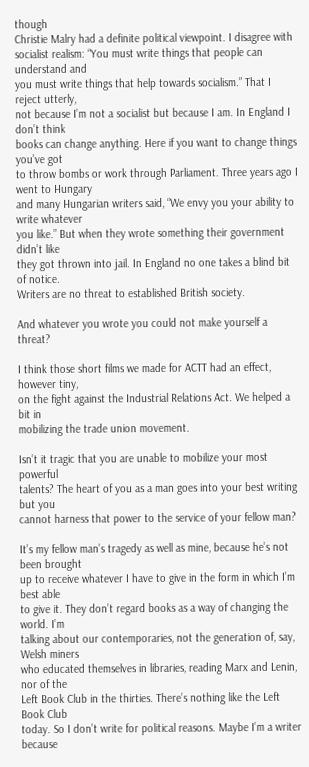though
Christie Malry had a definite political viewpoint. I disagree with
socialist realism: “You must write things that people can understand and
you must write things that help towards socialism.” That I reject utterly,
not because I’m not a socialist but because I am. In England I don’t think
books can change anything. Here if you want to change things you’ve got
to throw bombs or work through Parliament. Three years ago I went to Hungary
and many Hungarian writers said, “We envy you your ability to write whatever
you like.” But when they wrote something their government didn’t like
they got thrown into jail. In England no one takes a blind bit of notice.
Writers are no threat to established British society.

And whatever you wrote you could not make yourself a threat?

I think those short films we made for ACTT had an effect, however tiny,
on the fight against the Industrial Relations Act. We helped a bit in
mobilizing the trade union movement.

Isn’t it tragic that you are unable to mobilize your most powerful
talents? The heart of you as a man goes into your best writing but you
cannot harness that power to the service of your fellow man?

It’s my fellow man’s tragedy as well as mine, because he’s not been brought
up to receive whatever I have to give in the form in which I’m best able
to give it. They don’t regard books as a way of changing the world. I’m
talking about our contemporaries, not the generation of, say, Welsh miners
who educated themselves in libraries, reading Marx and Lenin, nor of the
Left Book Club in the thirties. There’s nothing like the Left Book Club
today. So I don’t write for political reasons. Maybe I’m a writer because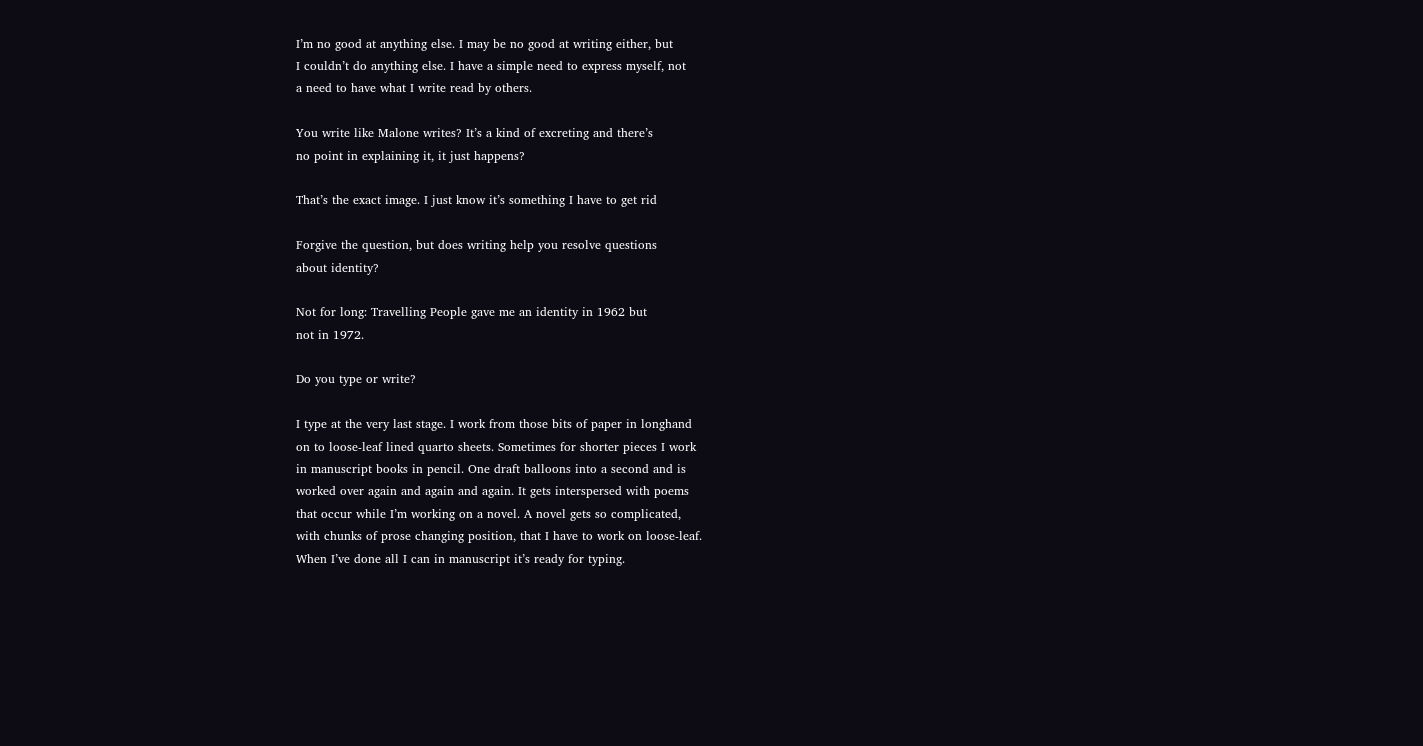I’m no good at anything else. I may be no good at writing either, but
I couldn’t do anything else. I have a simple need to express myself, not
a need to have what I write read by others.

You write like Malone writes? It’s a kind of excreting and there’s
no point in explaining it, it just happens?

That’s the exact image. I just know it’s something I have to get rid

Forgive the question, but does writing help you resolve questions
about identity?

Not for long: Travelling People gave me an identity in 1962 but
not in 1972.

Do you type or write?

I type at the very last stage. I work from those bits of paper in longhand
on to loose-leaf lined quarto sheets. Sometimes for shorter pieces I work
in manuscript books in pencil. One draft balloons into a second and is
worked over again and again and again. It gets interspersed with poems
that occur while I’m working on a novel. A novel gets so complicated,
with chunks of prose changing position, that I have to work on loose-leaf.
When I’ve done all I can in manuscript it’s ready for typing.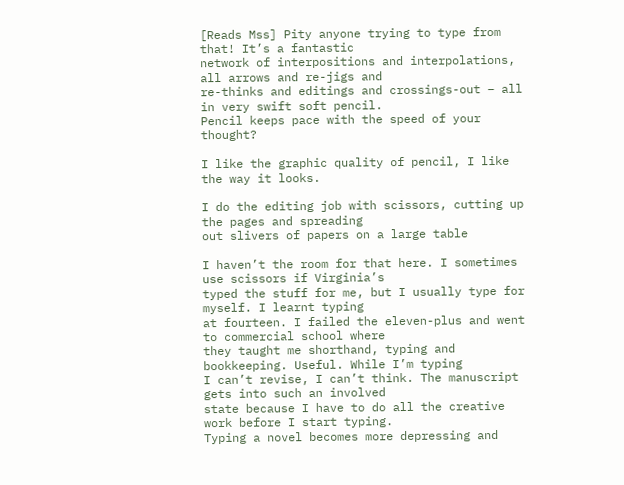[Reads Mss] Pity anyone trying to type from that! It’s a fantastic
network of interpositions and interpolations, all arrows and re-jigs and
re-thinks and editings and crossings-out – all in very swift soft pencil.
Pencil keeps pace with the speed of your thought?

I like the graphic quality of pencil, I like the way it looks.

I do the editing job with scissors, cutting up the pages and spreading
out slivers of papers on a large table

I haven’t the room for that here. I sometimes use scissors if Virginia’s
typed the stuff for me, but I usually type for myself. I learnt typing
at fourteen. I failed the eleven-plus and went to commercial school where
they taught me shorthand, typing and bookkeeping. Useful. While I’m typing
I can’t revise, I can’t think. The manuscript gets into such an involved
state because I have to do all the creative work before I start typing.
Typing a novel becomes more depressing and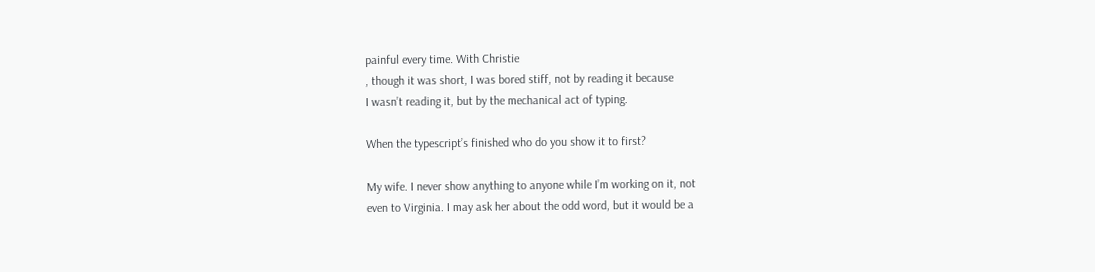painful every time. With Christie
, though it was short, I was bored stiff, not by reading it because
I wasn’t reading it, but by the mechanical act of typing.

When the typescript’s finished who do you show it to first?

My wife. I never show anything to anyone while I’m working on it, not
even to Virginia. I may ask her about the odd word, but it would be a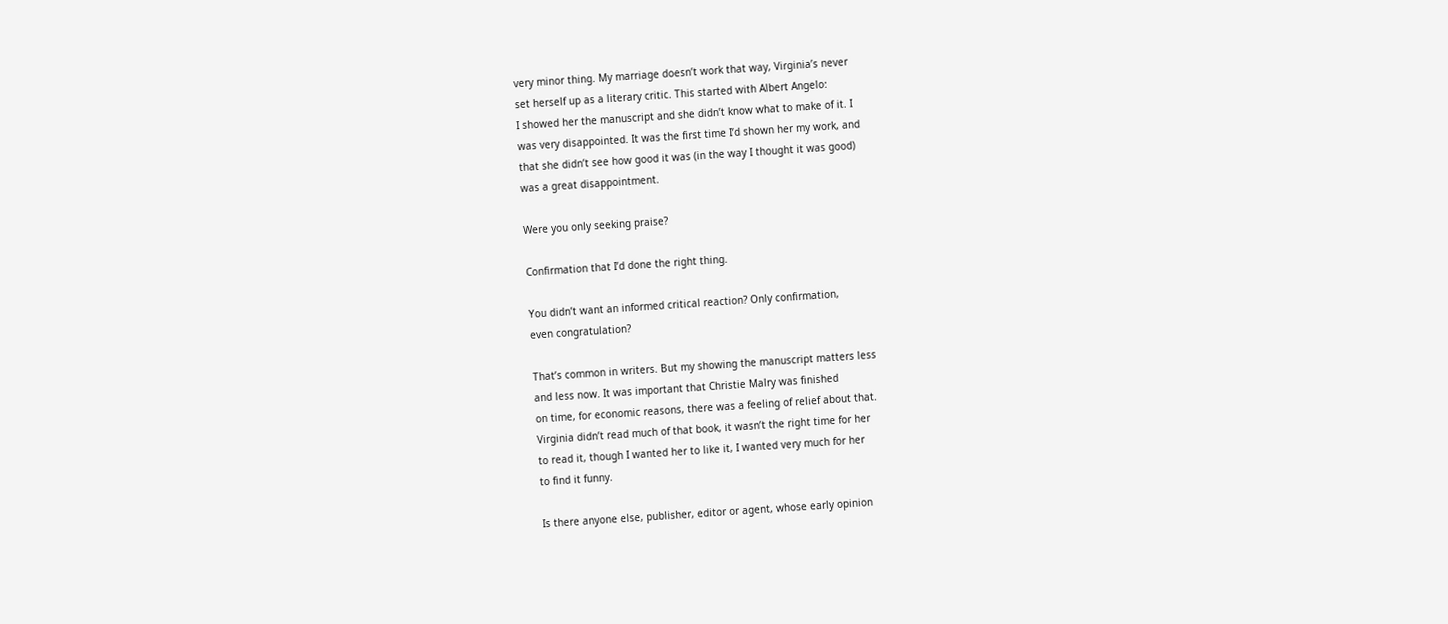very minor thing. My marriage doesn’t work that way, Virginia’s never
set herself up as a literary critic. This started with Albert Angelo:
I showed her the manuscript and she didn’t know what to make of it. I
was very disappointed. It was the first time I’d shown her my work, and
that she didn’t see how good it was (in the way I thought it was good)
was a great disappointment.

Were you only seeking praise?

Confirmation that I’d done the right thing.

You didn’t want an informed critical reaction? Only confirmation,
even congratulation?

That’s common in writers. But my showing the manuscript matters less
and less now. It was important that Christie Malry was finished
on time, for economic reasons, there was a feeling of relief about that.
Virginia didn’t read much of that book, it wasn’t the right time for her
to read it, though I wanted her to like it, I wanted very much for her
to find it funny.

Is there anyone else, publisher, editor or agent, whose early opinion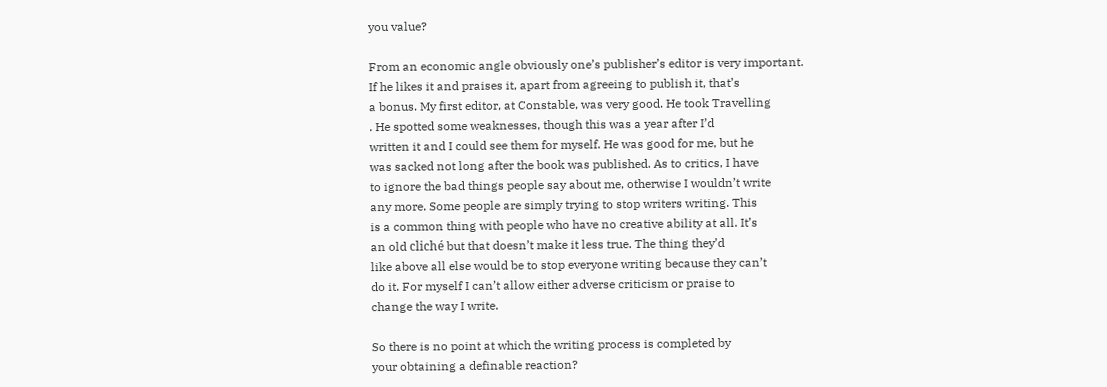you value?

From an economic angle obviously one’s publisher’s editor is very important.
If he likes it and praises it, apart from agreeing to publish it, that’s
a bonus. My first editor, at Constable, was very good. He took Travelling
. He spotted some weaknesses, though this was a year after I’d
written it and I could see them for myself. He was good for me, but he
was sacked not long after the book was published. As to critics, I have
to ignore the bad things people say about me, otherwise I wouldn’t write
any more. Some people are simply trying to stop writers writing. This
is a common thing with people who have no creative ability at all. It’s
an old cliché but that doesn’t make it less true. The thing they’d
like above all else would be to stop everyone writing because they can’t
do it. For myself I can’t allow either adverse criticism or praise to
change the way I write.

So there is no point at which the writing process is completed by
your obtaining a definable reaction?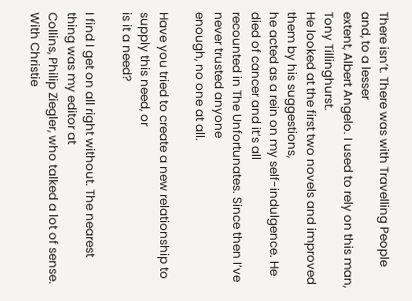There isn’t. There was with Travelling People and, to a lesser
extent, Albert Angelo. I used to rely on this man, Tony Tillinghurst.
He looked at the first two novels and improved them by his suggestions,
he acted as a rein on my self-indulgence. He died of cancer and it’s all
recounted in The Unfortunates. Since then I’ve never trusted anyone
enough, no one at all.

Have you tried to create a new relationship to supply this need, or
is it a need?

I find I get on all right without. The nearest thing was my editor at
Collins, Philip Ziegler, who talked a lot of sense. With Christie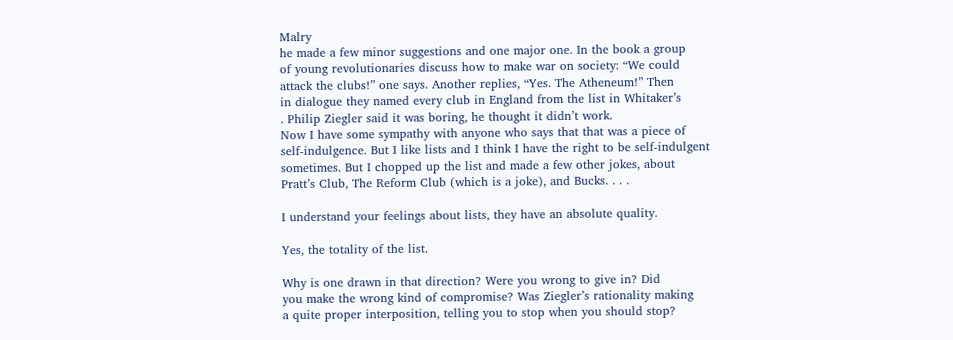Malry
he made a few minor suggestions and one major one. In the book a group
of young revolutionaries discuss how to make war on society: “We could
attack the clubs!” one says. Another replies, “Yes. The Atheneum!” Then
in dialogue they named every club in England from the list in Whitaker’s
. Philip Ziegler said it was boring, he thought it didn’t work.
Now I have some sympathy with anyone who says that that was a piece of
self-indulgence. But I like lists and I think I have the right to be self-indulgent
sometimes. But I chopped up the list and made a few other jokes, about
Pratt’s Club, The Reform Club (which is a joke), and Bucks. . . .

I understand your feelings about lists, they have an absolute quality.

Yes, the totality of the list.

Why is one drawn in that direction? Were you wrong to give in? Did
you make the wrong kind of compromise? Was Ziegler’s rationality making
a quite proper interposition, telling you to stop when you should stop?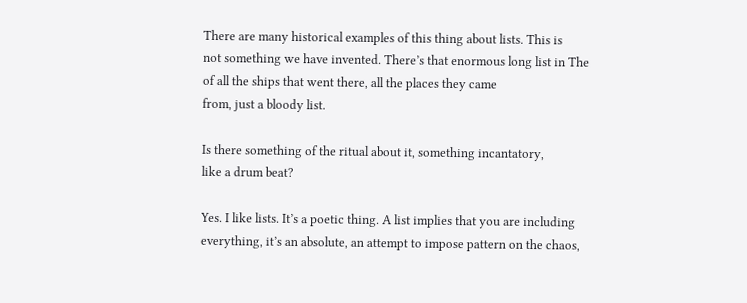There are many historical examples of this thing about lists. This is
not something we have invented. There’s that enormous long list in The
of all the ships that went there, all the places they came
from, just a bloody list.

Is there something of the ritual about it, something incantatory,
like a drum beat?

Yes. I like lists. It’s a poetic thing. A list implies that you are including
everything, it’s an absolute, an attempt to impose pattern on the chaos,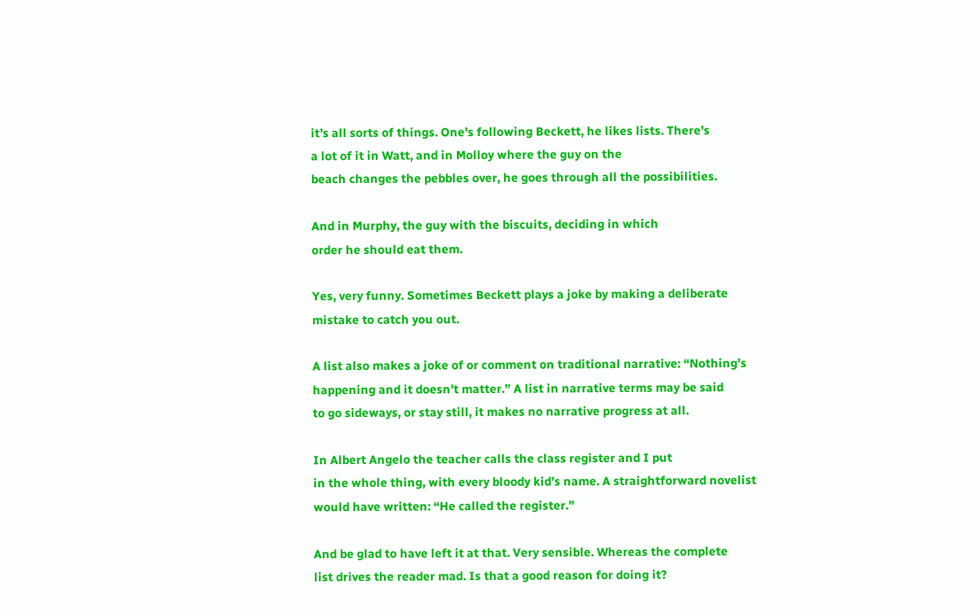it’s all sorts of things. One’s following Beckett, he likes lists. There’s
a lot of it in Watt, and in Molloy where the guy on the
beach changes the pebbles over, he goes through all the possibilities.

And in Murphy, the guy with the biscuits, deciding in which
order he should eat them.

Yes, very funny. Sometimes Beckett plays a joke by making a deliberate
mistake to catch you out.

A list also makes a joke of or comment on traditional narrative: “Nothing’s
happening and it doesn’t matter.” A list in narrative terms may be said
to go sideways, or stay still, it makes no narrative progress at all.

In Albert Angelo the teacher calls the class register and I put
in the whole thing, with every bloody kid’s name. A straightforward novelist
would have written: “He called the register.”

And be glad to have left it at that. Very sensible. Whereas the complete
list drives the reader mad. Is that a good reason for doing it?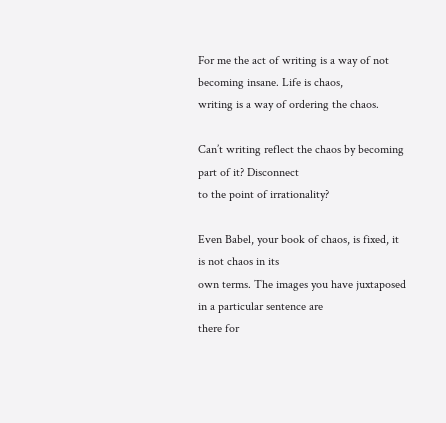For me the act of writing is a way of not becoming insane. Life is chaos,
writing is a way of ordering the chaos.

Can’t writing reflect the chaos by becoming part of it? Disconnect
to the point of irrationality?

Even Babel, your book of chaos, is fixed, it is not chaos in its
own terms. The images you have juxtaposed in a particular sentence are
there for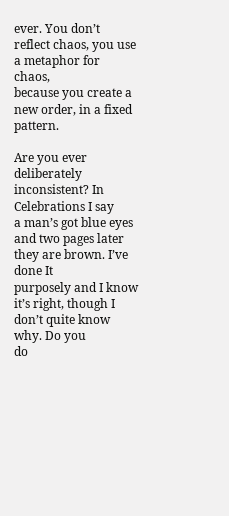ever. You don’t reflect chaos, you use a metaphor for chaos,
because you create a new order, in a fixed pattern.

Are you ever deliberately inconsistent? In Celebrations I say
a man’s got blue eyes and two pages later they are brown. I’ve done It
purposely and I know it’s right, though I don’t quite know why. Do you
do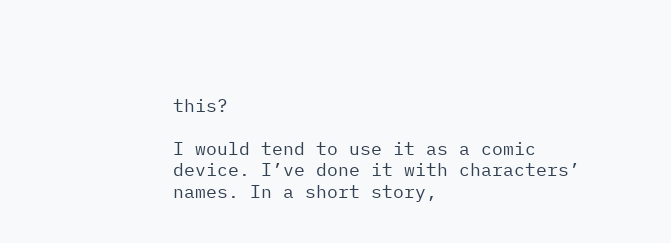this?

I would tend to use it as a comic device. I’ve done it with characters’
names. In a short story,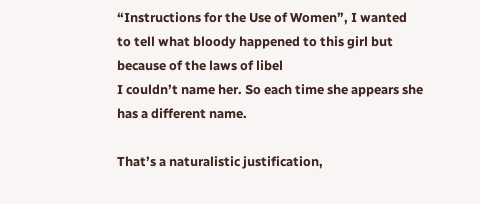“Instructions for the Use of Women”, I wanted
to tell what bloody happened to this girl but because of the laws of libel
I couldn’t name her. So each time she appears she has a different name.

That’s a naturalistic justification,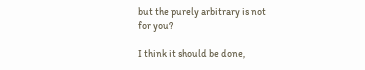but the purely arbitrary is not
for you?

I think it should be done,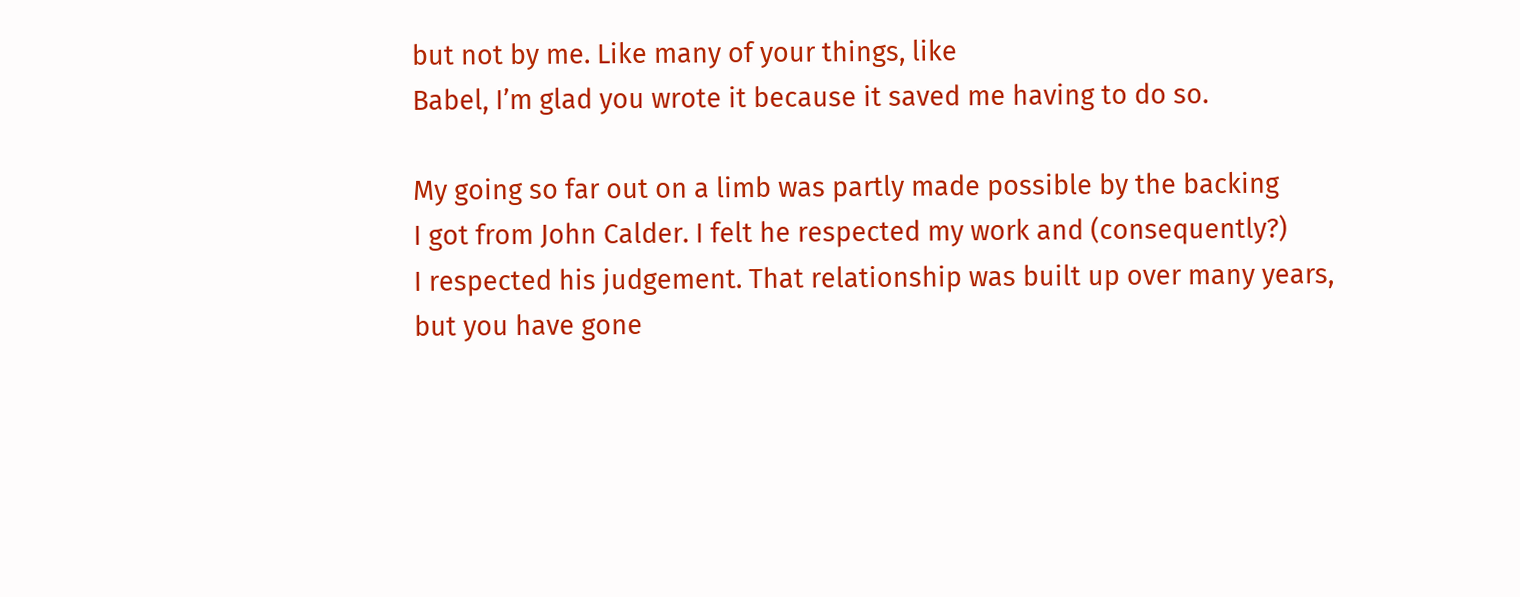but not by me. Like many of your things, like
Babel, I’m glad you wrote it because it saved me having to do so.

My going so far out on a limb was partly made possible by the backing
I got from John Calder. I felt he respected my work and (consequently?)
I respected his judgement. That relationship was built up over many years,
but you have gone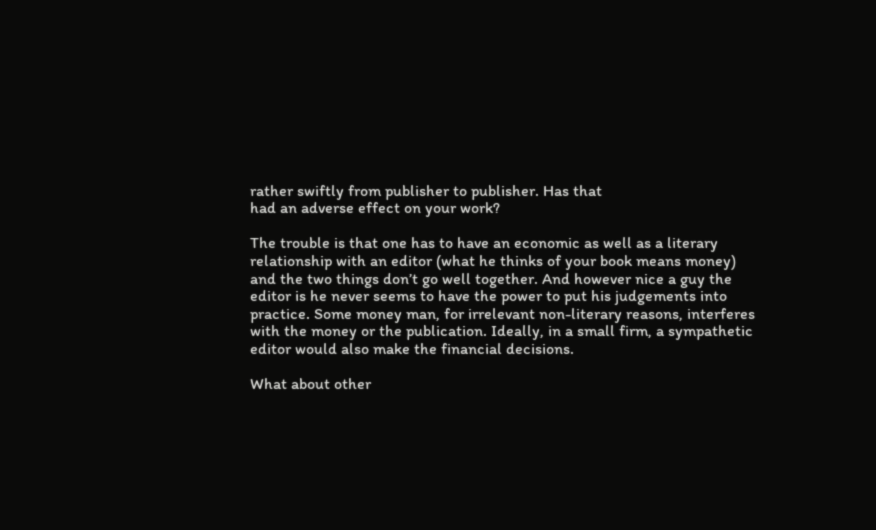rather swiftly from publisher to publisher. Has that
had an adverse effect on your work?

The trouble is that one has to have an economic as well as a literary
relationship with an editor (what he thinks of your book means money)
and the two things don’t go well together. And however nice a guy the
editor is he never seems to have the power to put his judgements into
practice. Some money man, for irrelevant non-literary reasons, interferes
with the money or the publication. Ideally, in a small firm, a sympathetic
editor would also make the financial decisions.

What about other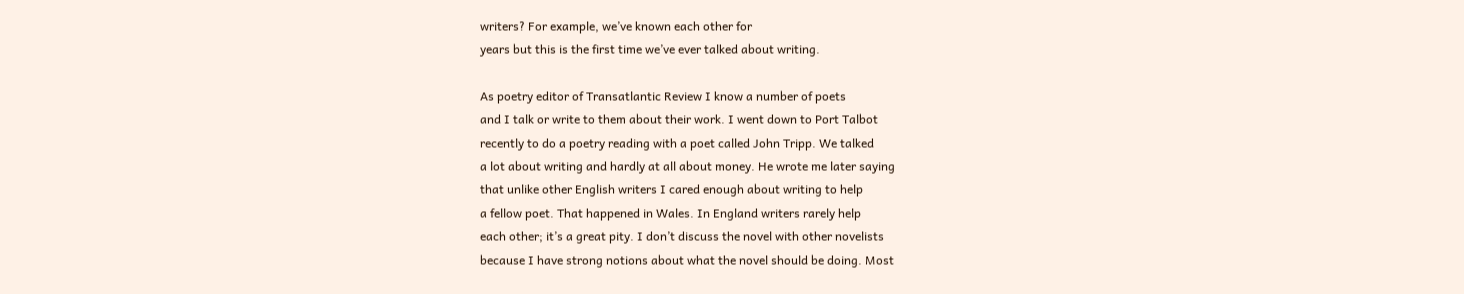writers? For example, we’ve known each other for
years but this is the first time we’ve ever talked about writing.

As poetry editor of Transatlantic Review I know a number of poets
and I talk or write to them about their work. I went down to Port Talbot
recently to do a poetry reading with a poet called John Tripp. We talked
a lot about writing and hardly at all about money. He wrote me later saying
that unlike other English writers I cared enough about writing to help
a fellow poet. That happened in Wales. In England writers rarely help
each other; it’s a great pity. I don’t discuss the novel with other novelists
because I have strong notions about what the novel should be doing. Most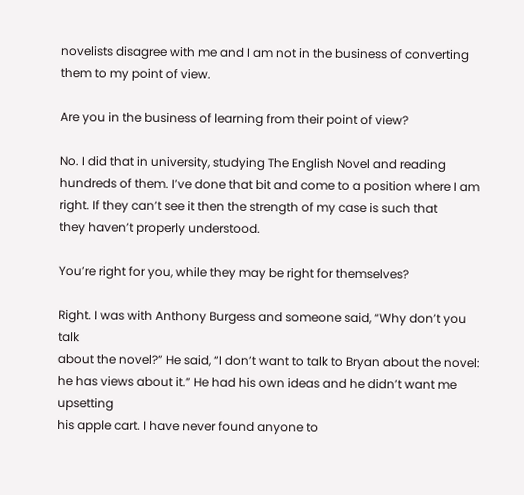novelists disagree with me and I am not in the business of converting
them to my point of view.

Are you in the business of learning from their point of view?

No. I did that in university, studying The English Novel and reading
hundreds of them. I’ve done that bit and come to a position where I am
right. If they can’t see it then the strength of my case is such that
they haven’t properly understood.

You’re right for you, while they may be right for themselves?

Right. I was with Anthony Burgess and someone said, “Why don’t you talk
about the novel?” He said, “I don’t want to talk to Bryan about the novel:
he has views about it.” He had his own ideas and he didn’t want me upsetting
his apple cart. I have never found anyone to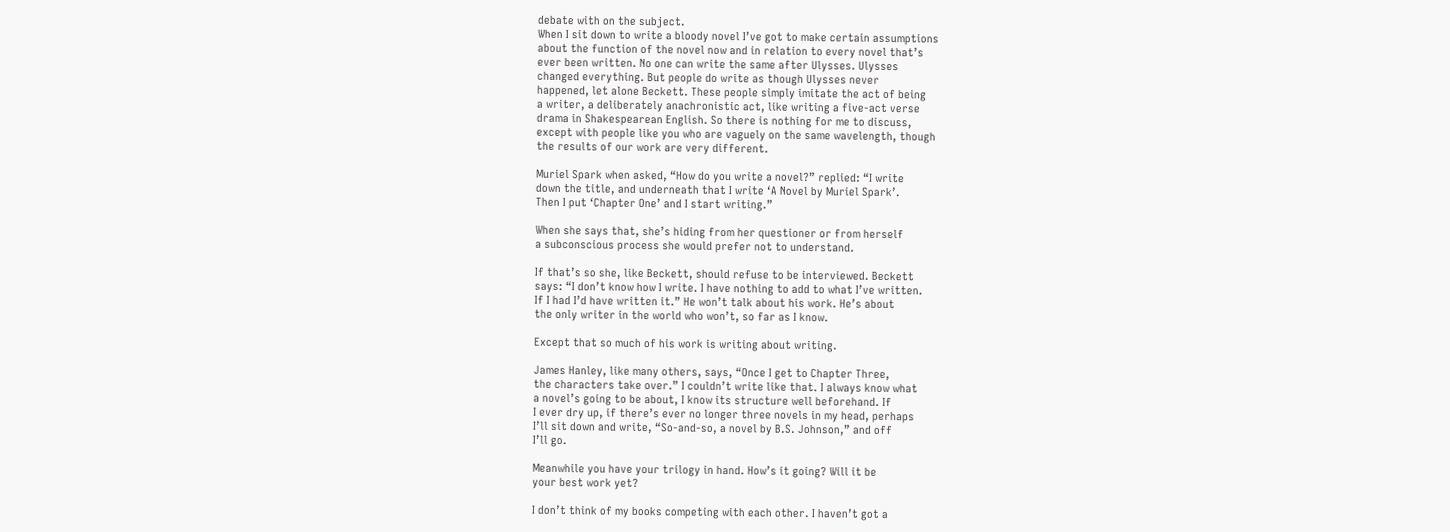debate with on the subject.
When I sit down to write a bloody novel I’ve got to make certain assumptions
about the function of the novel now and in relation to every novel that’s
ever been written. No one can write the same after Ulysses. Ulysses
changed everything. But people do write as though Ulysses never
happened, let alone Beckett. These people simply imitate the act of being
a writer, a deliberately anachronistic act, like writing a five-act verse
drama in Shakespearean English. So there is nothing for me to discuss,
except with people like you who are vaguely on the same wavelength, though
the results of our work are very different.

Muriel Spark when asked, “How do you write a novel?” replied: “I write
down the title, and underneath that I write ‘A Novel by Muriel Spark’.
Then I put ‘Chapter One’ and I start writing.”

When she says that, she’s hiding from her questioner or from herself
a subconscious process she would prefer not to understand.

If that’s so she, like Beckett, should refuse to be interviewed. Beckett
says: “I don’t know how I write. I have nothing to add to what I’ve written.
If I had I’d have written it.” He won’t talk about his work. He’s about
the only writer in the world who won’t, so far as I know.

Except that so much of his work is writing about writing.

James Hanley, like many others, says, “Once I get to Chapter Three,
the characters take over.” I couldn’t write like that. I always know what
a novel’s going to be about, I know its structure well beforehand. If
I ever dry up, if there’s ever no longer three novels in my head, perhaps
I’ll sit down and write, “So-and-so, a novel by B.S. Johnson,” and off
I’ll go.

Meanwhile you have your trilogy in hand. How’s it going? Will it be
your best work yet?

I don’t think of my books competing with each other. I haven’t got a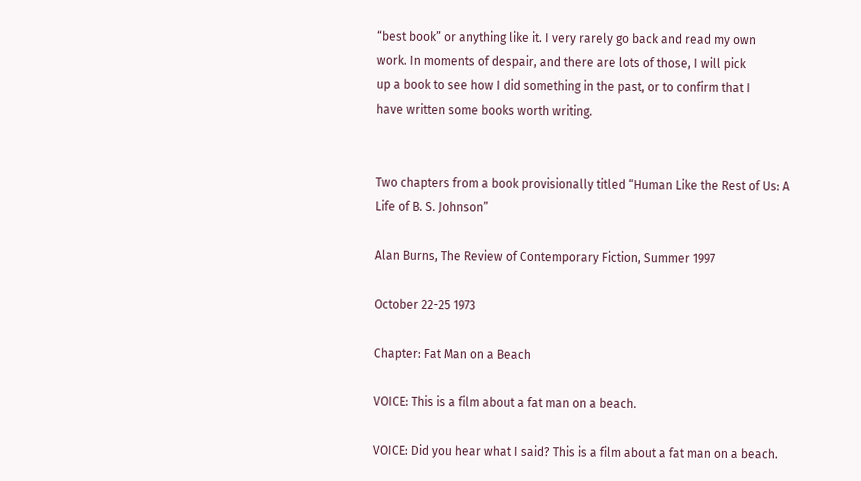“best book” or anything like it. I very rarely go back and read my own
work. In moments of despair, and there are lots of those, I will pick
up a book to see how I did something in the past, or to confirm that I
have written some books worth writing.


Two chapters from a book provisionally titled “Human Like the Rest of Us: A Life of B. S. Johnson”

Alan Burns, The Review of Contemporary Fiction, Summer 1997

October 22-25 1973

Chapter: Fat Man on a Beach

VOICE: This is a film about a fat man on a beach.

VOICE: Did you hear what I said? This is a film about a fat man on a beach.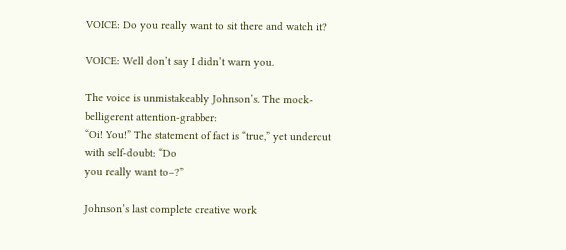VOICE: Do you really want to sit there and watch it?

VOICE: Well don’t say I didn’t warn you.

The voice is unmistakeably Johnson’s. The mock-belligerent attention-grabber:
“Oi! You!” The statement of fact is “true,” yet undercut with self-doubt: “Do
you really want to–?”

Johnson’s last complete creative work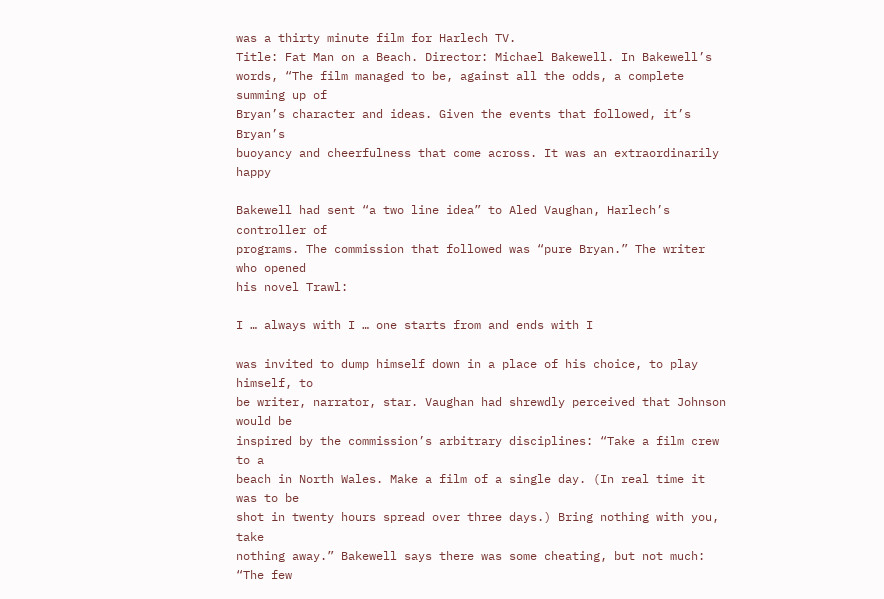was a thirty minute film for Harlech TV.
Title: Fat Man on a Beach. Director: Michael Bakewell. In Bakewell’s
words, “The film managed to be, against all the odds, a complete summing up of
Bryan’s character and ideas. Given the events that followed, it’s Bryan’s
buoyancy and cheerfulness that come across. It was an extraordinarily happy

Bakewell had sent “a two line idea” to Aled Vaughan, Harlech’s controller of
programs. The commission that followed was “pure Bryan.” The writer who opened
his novel Trawl:

I … always with I … one starts from and ends with I

was invited to dump himself down in a place of his choice, to play himself, to
be writer, narrator, star. Vaughan had shrewdly perceived that Johnson would be
inspired by the commission’s arbitrary disciplines: “Take a film crew to a
beach in North Wales. Make a film of a single day. (In real time it was to be
shot in twenty hours spread over three days.) Bring nothing with you, take
nothing away.” Bakewell says there was some cheating, but not much: “The few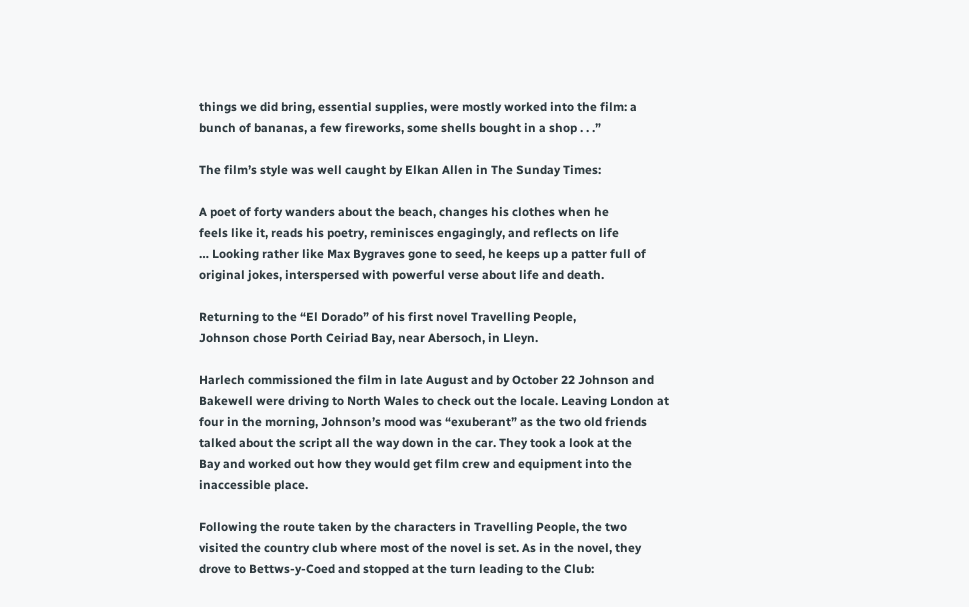things we did bring, essential supplies, were mostly worked into the film: a
bunch of bananas, a few fireworks, some shells bought in a shop . . .”

The film’s style was well caught by Elkan Allen in The Sunday Times:

A poet of forty wanders about the beach, changes his clothes when he
feels like it, reads his poetry, reminisces engagingly, and reflects on life
… Looking rather like Max Bygraves gone to seed, he keeps up a patter full of
original jokes, interspersed with powerful verse about life and death.

Returning to the “El Dorado” of his first novel Travelling People,
Johnson chose Porth Ceiriad Bay, near Abersoch, in Lleyn.

Harlech commissioned the film in late August and by October 22 Johnson and
Bakewell were driving to North Wales to check out the locale. Leaving London at
four in the morning, Johnson’s mood was “exuberant” as the two old friends
talked about the script all the way down in the car. They took a look at the
Bay and worked out how they would get film crew and equipment into the
inaccessible place.

Following the route taken by the characters in Travelling People, the two
visited the country club where most of the novel is set. As in the novel, they
drove to Bettws-y-Coed and stopped at the turn leading to the Club: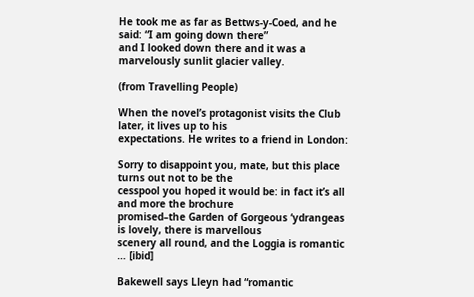He took me as far as Bettws-y-Coed, and he said: “I am going down there”
and I looked down there and it was a marvelously sunlit glacier valley.

(from Travelling People)

When the novel’s protagonist visits the Club later, it lives up to his
expectations. He writes to a friend in London:

Sorry to disappoint you, mate, but this place turns out not to be the
cesspool you hoped it would be: in fact it’s all and more the brochure
promised–the Garden of Gorgeous ‘ydrangeas is lovely, there is marvellous
scenery all round, and the Loggia is romantic … [ibid]

Bakewell says Lleyn had “romantic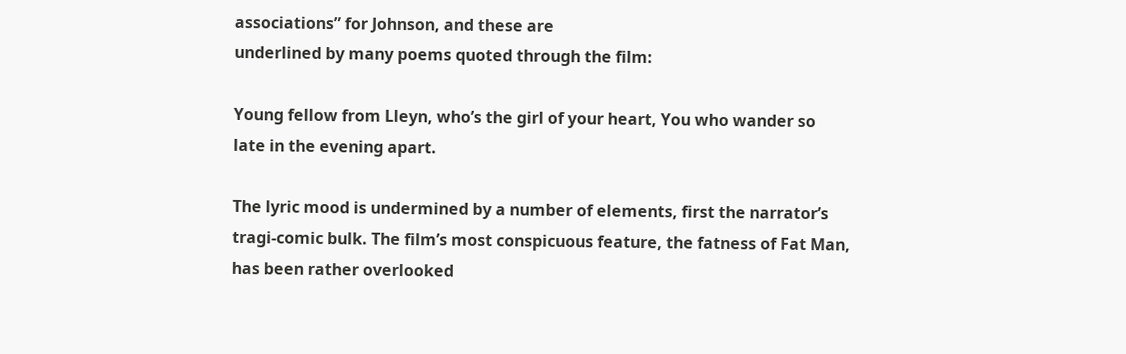associations” for Johnson, and these are
underlined by many poems quoted through the film:

Young fellow from Lleyn, who’s the girl of your heart, You who wander so
late in the evening apart.

The lyric mood is undermined by a number of elements, first the narrator’s
tragi-comic bulk. The film’s most conspicuous feature, the fatness of Fat Man,
has been rather overlooked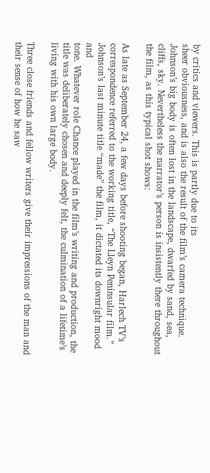by critics and viewers. This is partly due to its
sheer obviousness, and is also the result of the film’s camera technique.
Johnson’s big body is often lost in the landscape, dwarfed by sand, sea,
cliffs, sky. Nevertheless the narrator’s person is insistently there throughout
the film, as this typical shot shows:

As late as September 24, a few days before shooting began, Harlech TV’s
correspondence referred to the working title, “The Lleyn Peninsular film.”
Johnson’s last minute title “made” the film, it dictated its downright mood and
tone. Whatever role Chance played in the film’s writing and production, the
title was deliberately chosen and deeply felt, the culmination of a lifetime’s
living with his own large body.

Three close friends and fellow writers give their impressions of the man and
their sense of how he saw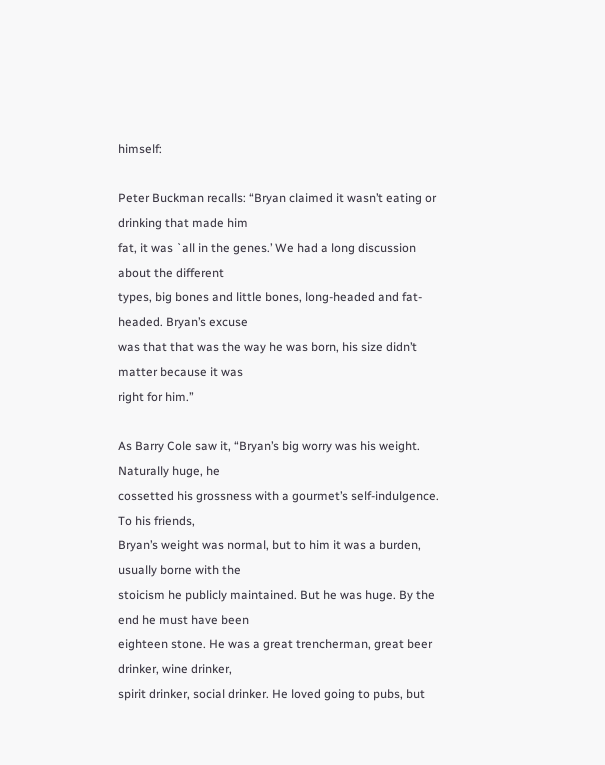himself:

Peter Buckman recalls: “Bryan claimed it wasn’t eating or drinking that made him
fat, it was `all in the genes.’ We had a long discussion about the different
types, big bones and little bones, long-headed and fat-headed. Bryan’s excuse
was that that was the way he was born, his size didn’t matter because it was
right for him.”

As Barry Cole saw it, “Bryan’s big worry was his weight. Naturally huge, he
cossetted his grossness with a gourmet’s self-indulgence. To his friends,
Bryan’s weight was normal, but to him it was a burden, usually borne with the
stoicism he publicly maintained. But he was huge. By the end he must have been
eighteen stone. He was a great trencherman, great beer drinker, wine drinker,
spirit drinker, social drinker. He loved going to pubs, but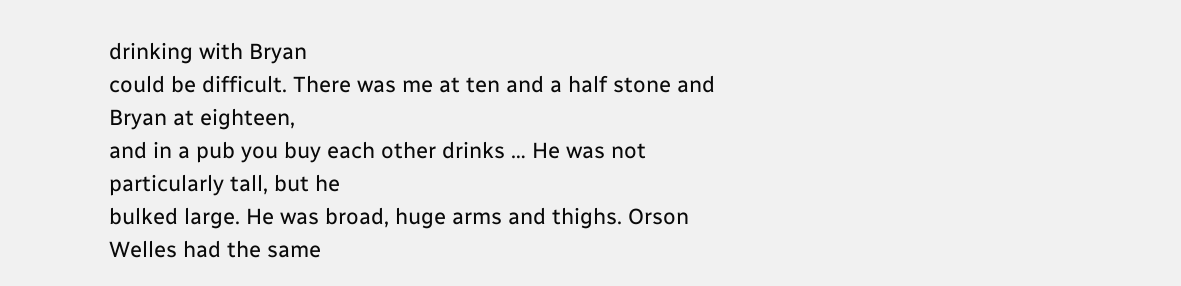drinking with Bryan
could be difficult. There was me at ten and a half stone and Bryan at eighteen,
and in a pub you buy each other drinks … He was not particularly tall, but he
bulked large. He was broad, huge arms and thighs. Orson Welles had the same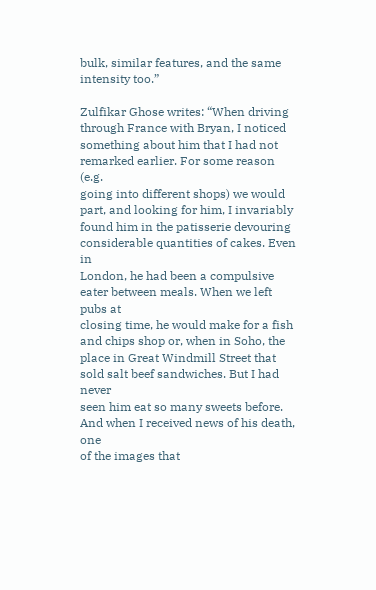bulk, similar features, and the same intensity too.”

Zulfikar Ghose writes: “When driving through France with Bryan, I noticed
something about him that I had not remarked earlier. For some reason (e.g.
going into different shops) we would part, and looking for him, I invariably
found him in the patisserie devouring considerable quantities of cakes. Even in
London, he had been a compulsive eater between meals. When we left pubs at
closing time, he would make for a fish and chips shop or, when in Soho, the
place in Great Windmill Street that sold salt beef sandwiches. But I had never
seen him eat so many sweets before. And when I received news of his death, one
of the images that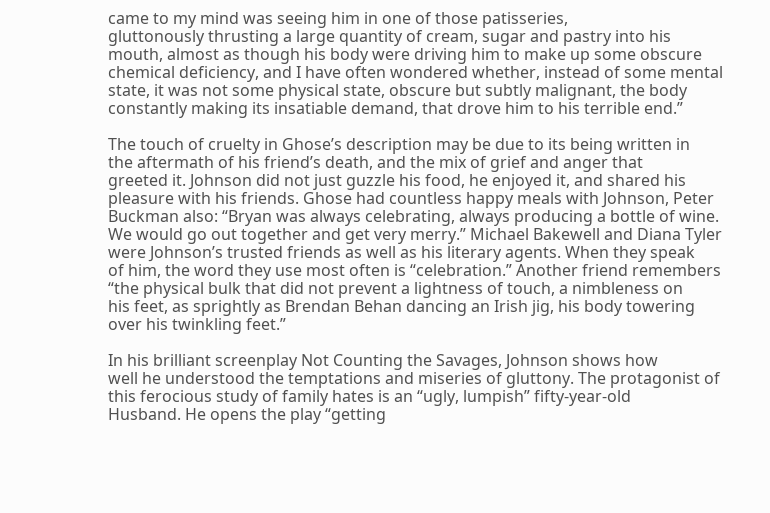came to my mind was seeing him in one of those patisseries,
gluttonously thrusting a large quantity of cream, sugar and pastry into his
mouth, almost as though his body were driving him to make up some obscure
chemical deficiency, and I have often wondered whether, instead of some mental
state, it was not some physical state, obscure but subtly malignant, the body
constantly making its insatiable demand, that drove him to his terrible end.”

The touch of cruelty in Ghose’s description may be due to its being written in
the aftermath of his friend’s death, and the mix of grief and anger that
greeted it. Johnson did not just guzzle his food, he enjoyed it, and shared his
pleasure with his friends. Ghose had countless happy meals with Johnson, Peter
Buckman also: “Bryan was always celebrating, always producing a bottle of wine.
We would go out together and get very merry.” Michael Bakewell and Diana Tyler
were Johnson’s trusted friends as well as his literary agents. When they speak
of him, the word they use most often is “celebration.” Another friend remembers
“the physical bulk that did not prevent a lightness of touch, a nimbleness on
his feet, as sprightly as Brendan Behan dancing an Irish jig, his body towering
over his twinkling feet.”

In his brilliant screenplay Not Counting the Savages, Johnson shows how
well he understood the temptations and miseries of gluttony. The protagonist of
this ferocious study of family hates is an “ugly, lumpish” fifty-year-old
Husband. He opens the play “getting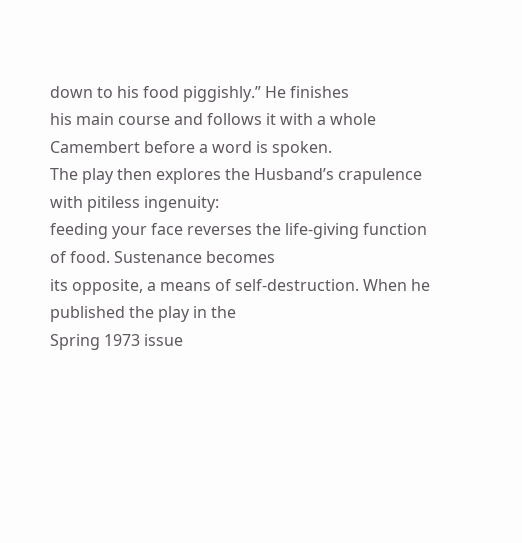down to his food piggishly.” He finishes
his main course and follows it with a whole Camembert before a word is spoken.
The play then explores the Husband’s crapulence with pitiless ingenuity:
feeding your face reverses the life-giving function of food. Sustenance becomes
its opposite, a means of self-destruction. When he published the play in the
Spring 1973 issue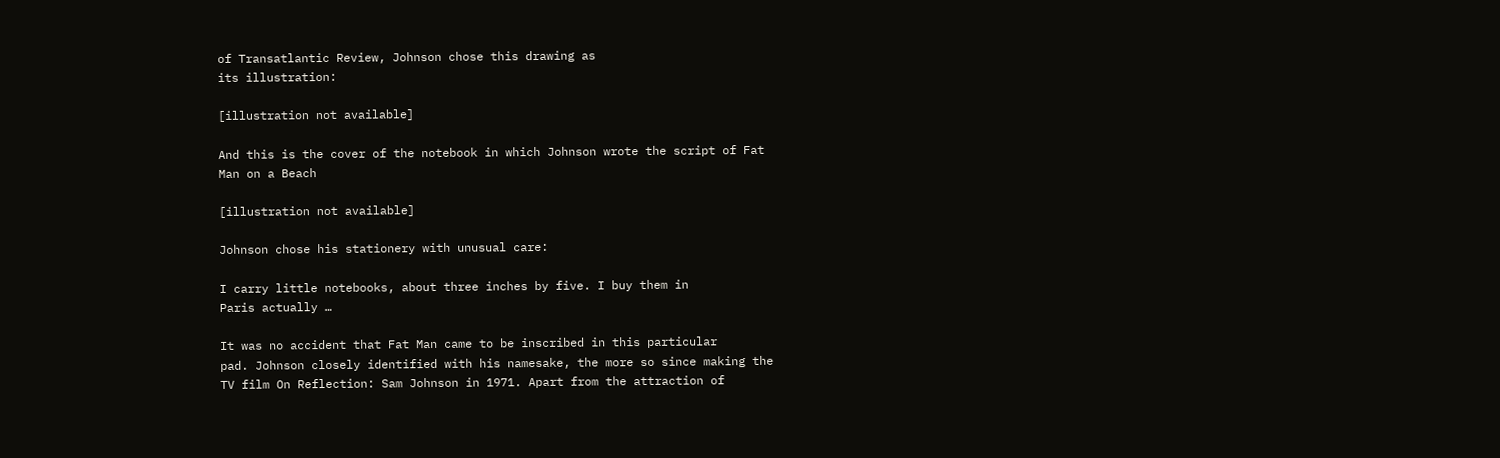of Transatlantic Review, Johnson chose this drawing as
its illustration:

[illustration not available]

And this is the cover of the notebook in which Johnson wrote the script of Fat
Man on a Beach

[illustration not available]

Johnson chose his stationery with unusual care:

I carry little notebooks, about three inches by five. I buy them in
Paris actually …

It was no accident that Fat Man came to be inscribed in this particular
pad. Johnson closely identified with his namesake, the more so since making the
TV film On Reflection: Sam Johnson in 1971. Apart from the attraction of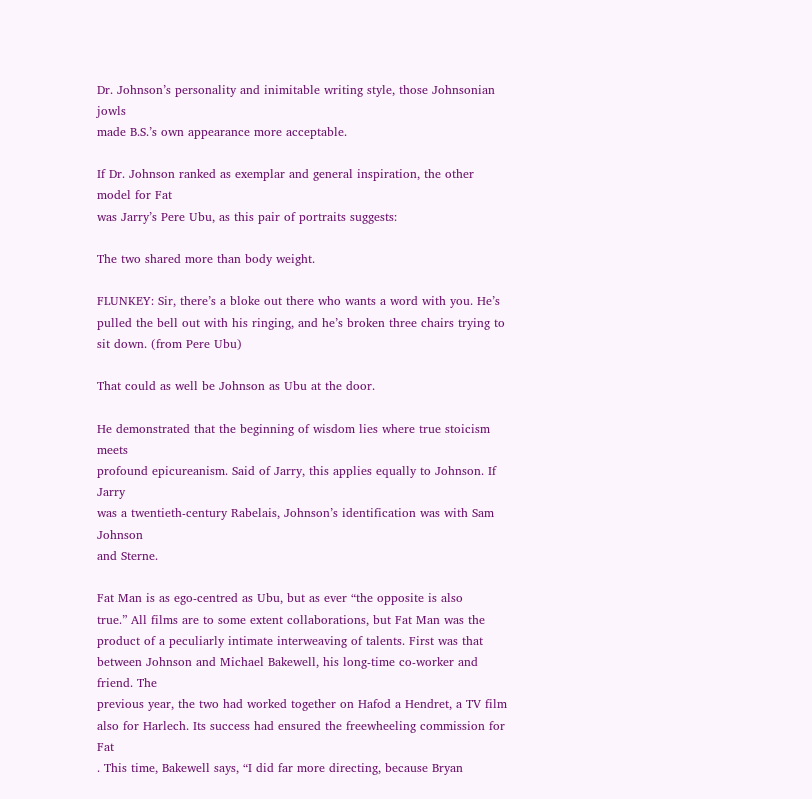Dr. Johnson’s personality and inimitable writing style, those Johnsonian jowls
made B.S.’s own appearance more acceptable.

If Dr. Johnson ranked as exemplar and general inspiration, the other model for Fat
was Jarry’s Pere Ubu, as this pair of portraits suggests:

The two shared more than body weight.

FLUNKEY: Sir, there’s a bloke out there who wants a word with you. He’s
pulled the bell out with his ringing, and he’s broken three chairs trying to
sit down. (from Pere Ubu)

That could as well be Johnson as Ubu at the door.

He demonstrated that the beginning of wisdom lies where true stoicism meets
profound epicureanism. Said of Jarry, this applies equally to Johnson. If Jarry
was a twentieth-century Rabelais, Johnson’s identification was with Sam Johnson
and Sterne.

Fat Man is as ego-centred as Ubu, but as ever “the opposite is also
true.” All films are to some extent collaborations, but Fat Man was the
product of a peculiarly intimate interweaving of talents. First was that
between Johnson and Michael Bakewell, his long-time co-worker and friend. The
previous year, the two had worked together on Hafod a Hendret, a TV film
also for Harlech. Its success had ensured the freewheeling commission for Fat
. This time, Bakewell says, “I did far more directing, because Bryan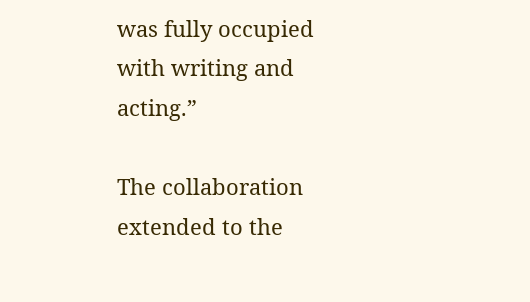was fully occupied with writing and acting.”

The collaboration extended to the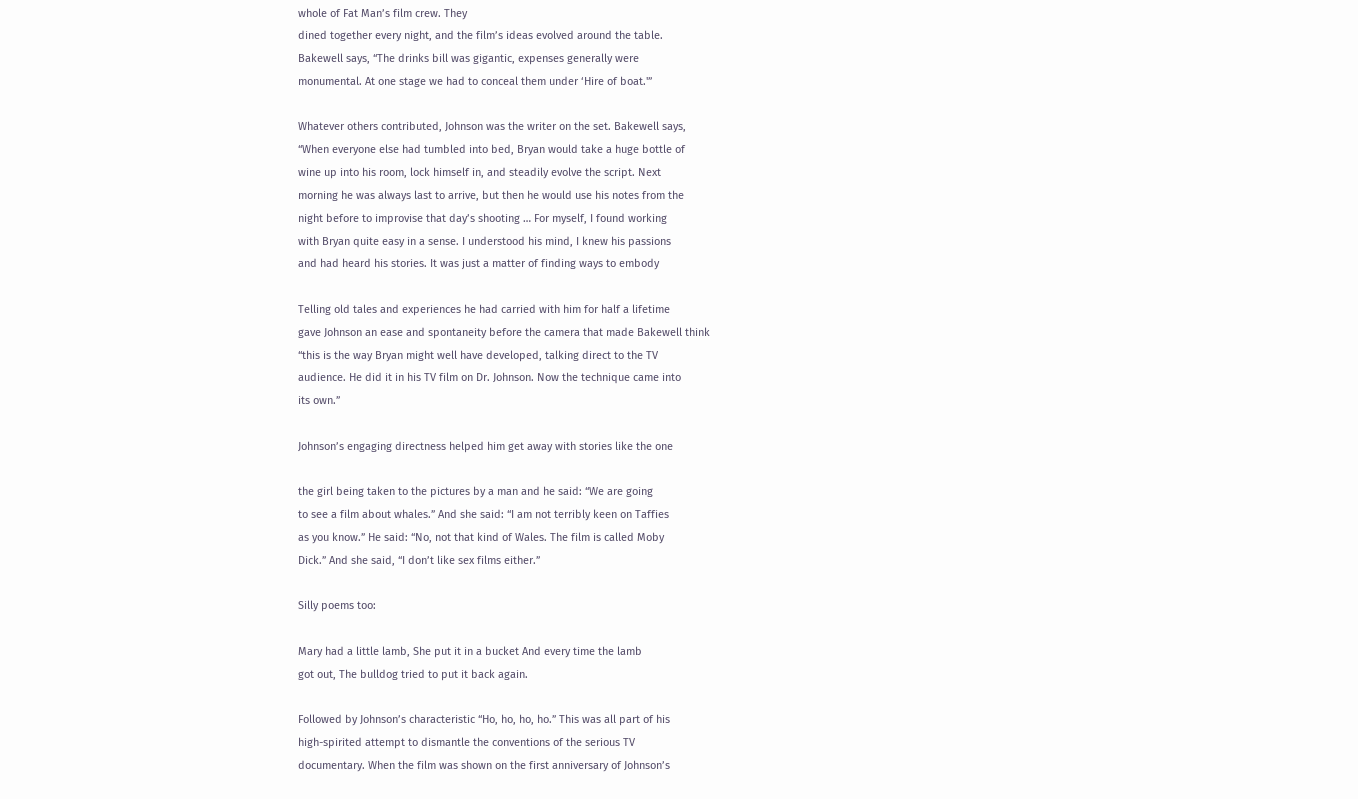whole of Fat Man’s film crew. They
dined together every night, and the film’s ideas evolved around the table.
Bakewell says, “The drinks bill was gigantic, expenses generally were
monumental. At one stage we had to conceal them under ‘Hire of boat.'”

Whatever others contributed, Johnson was the writer on the set. Bakewell says,
“When everyone else had tumbled into bed, Bryan would take a huge bottle of
wine up into his room, lock himself in, and steadily evolve the script. Next
morning he was always last to arrive, but then he would use his notes from the
night before to improvise that day’s shooting … For myself, I found working
with Bryan quite easy in a sense. I understood his mind, I knew his passions
and had heard his stories. It was just a matter of finding ways to embody

Telling old tales and experiences he had carried with him for half a lifetime
gave Johnson an ease and spontaneity before the camera that made Bakewell think
“this is the way Bryan might well have developed, talking direct to the TV
audience. He did it in his TV film on Dr. Johnson. Now the technique came into
its own.”

Johnson’s engaging directness helped him get away with stories like the one

the girl being taken to the pictures by a man and he said: “We are going
to see a film about whales.” And she said: “I am not terribly keen on Taffies
as you know.” He said: “No, not that kind of Wales. The film is called Moby
Dick.” And she said, “I don’t like sex films either.”

Silly poems too:

Mary had a little lamb, She put it in a bucket And every time the lamb
got out, The bulldog tried to put it back again.

Followed by Johnson’s characteristic “Ho, ho, ho, ho.” This was all part of his
high-spirited attempt to dismantle the conventions of the serious TV
documentary. When the film was shown on the first anniversary of Johnson’s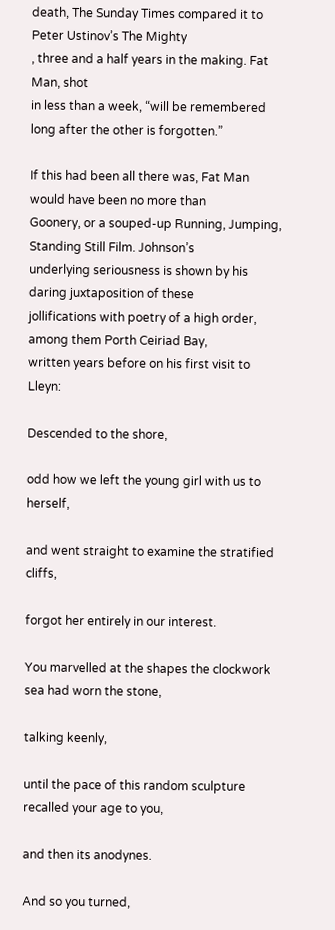death, The Sunday Times compared it to Peter Ustinov’s The Mighty
, three and a half years in the making. Fat Man, shot
in less than a week, “will be remembered long after the other is forgotten.”

If this had been all there was, Fat Man would have been no more than
Goonery, or a souped-up Running, Jumping, Standing Still Film. Johnson’s
underlying seriousness is shown by his daring juxtaposition of these
jollifications with poetry of a high order, among them Porth Ceiriad Bay,
written years before on his first visit to Lleyn:

Descended to the shore,

odd how we left the young girl with us to herself,

and went straight to examine the stratified cliffs,

forgot her entirely in our interest.

You marvelled at the shapes the clockwork sea had worn the stone,

talking keenly,

until the pace of this random sculpture recalled your age to you,

and then its anodynes.

And so you turned,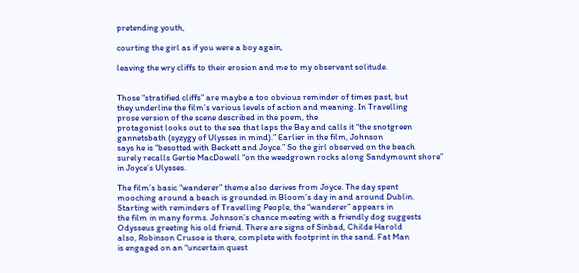pretending youth,

courting the girl as if you were a boy again,

leaving the wry cliffs to their erosion and me to my observant solitude.


Those “stratified cliffs” are maybe a too obvious reminder of times past, but
they underline the film’s various levels of action and meaning. In Travelling
prose version of the scene described in the poem, the
protagonist looks out to the sea that laps the Bay and calls it “the snotgreen
gannetsbath (syzygy of Ulysses in mind).” Earlier in the film, Johnson
says he is “besotted with Beckett and Joyce.” So the girl observed on the beach
surely recalls Gertie MacDowell “on the weedgrown rocks along Sandymount shore”
in Joyce’s Ulysses.

The film’s basic “wanderer” theme also derives from Joyce. The day spent
mooching around a beach is grounded in Bloom’s day in and around Dublin.
Starting with reminders of Travelling People, the “wanderer” appears in
the film in many forms. Johnson’s chance meeting with a friendly dog suggests
Odysseus greeting his old friend. There are signs of Sinbad, Childe Harold
also, Robinson Crusoe is there, complete with footprint in the sand. Fat Man
is engaged on an “uncertain quest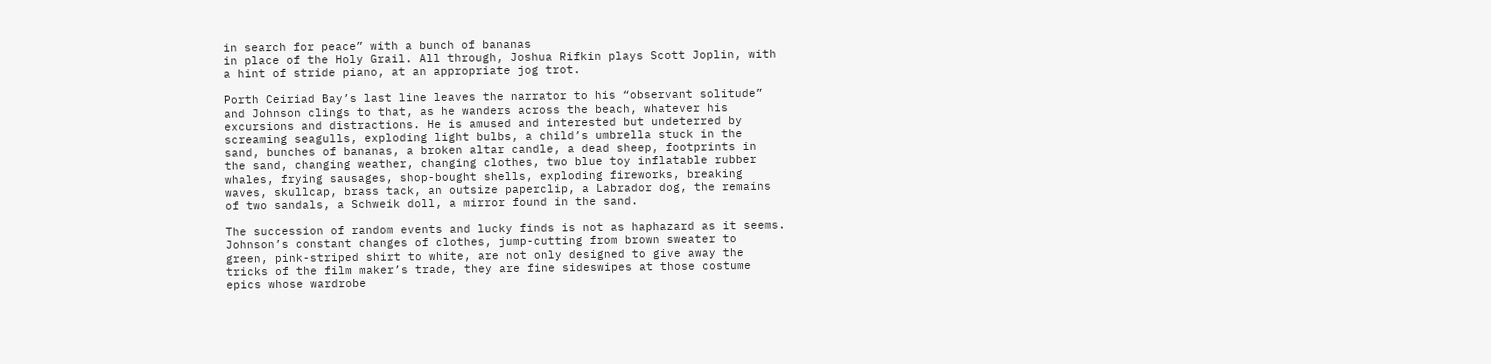in search for peace” with a bunch of bananas
in place of the Holy Grail. All through, Joshua Rifkin plays Scott Joplin, with
a hint of stride piano, at an appropriate jog trot.

Porth Ceiriad Bay’s last line leaves the narrator to his “observant solitude”
and Johnson clings to that, as he wanders across the beach, whatever his
excursions and distractions. He is amused and interested but undeterred by
screaming seagulls, exploding light bulbs, a child’s umbrella stuck in the
sand, bunches of bananas, a broken altar candle, a dead sheep, footprints in
the sand, changing weather, changing clothes, two blue toy inflatable rubber
whales, frying sausages, shop-bought shells, exploding fireworks, breaking
waves, skullcap, brass tack, an outsize paperclip, a Labrador dog, the remains
of two sandals, a Schweik doll, a mirror found in the sand.

The succession of random events and lucky finds is not as haphazard as it seems.
Johnson’s constant changes of clothes, jump-cutting from brown sweater to
green, pink-striped shirt to white, are not only designed to give away the
tricks of the film maker’s trade, they are fine sideswipes at those costume
epics whose wardrobe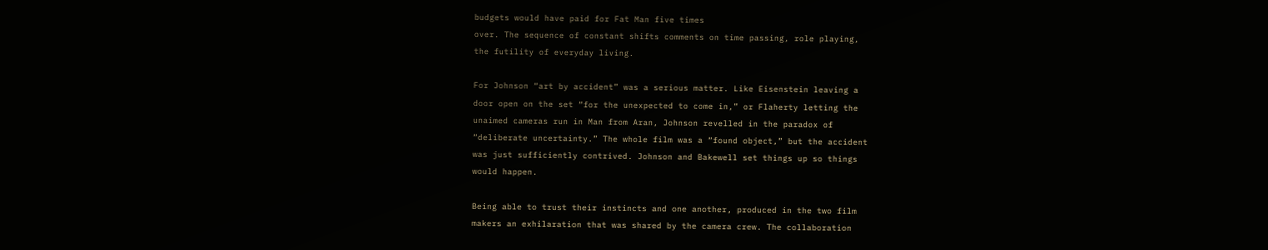budgets would have paid for Fat Man five times
over. The sequence of constant shifts comments on time passing, role playing,
the futility of everyday living.

For Johnson “art by accident” was a serious matter. Like Eisenstein leaving a
door open on the set “for the unexpected to come in,” or Flaherty letting the
unaimed cameras run in Man from Aran, Johnson revelled in the paradox of
“deliberate uncertainty.” The whole film was a “found object,” but the accident
was just sufficiently contrived. Johnson and Bakewell set things up so things
would happen.

Being able to trust their instincts and one another, produced in the two film
makers an exhilaration that was shared by the camera crew. The collaboration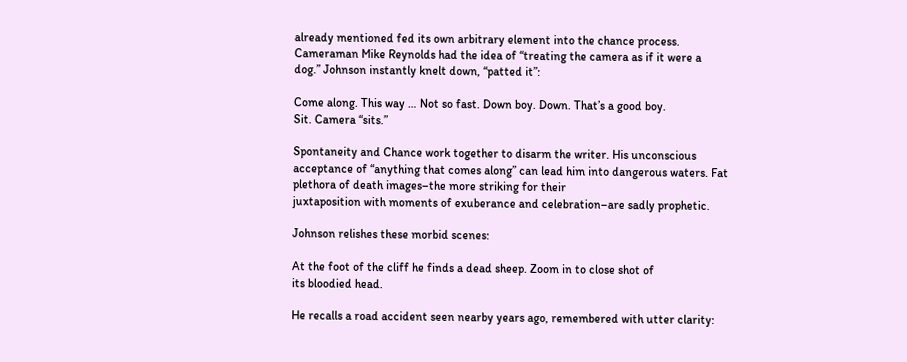already mentioned fed its own arbitrary element into the chance process.
Cameraman Mike Reynolds had the idea of “treating the camera as if it were a
dog.” Johnson instantly knelt down, “patted it”:

Come along. This way … Not so fast. Down boy. Down. That’s a good boy.
Sit. Camera “sits.”

Spontaneity and Chance work together to disarm the writer. His unconscious
acceptance of “anything that comes along” can lead him into dangerous waters. Fat
plethora of death images–the more striking for their
juxtaposition with moments of exuberance and celebration–are sadly prophetic.

Johnson relishes these morbid scenes:

At the foot of the cliff he finds a dead sheep. Zoom in to close shot of
its bloodied head.

He recalls a road accident seen nearby years ago, remembered with utter clarity: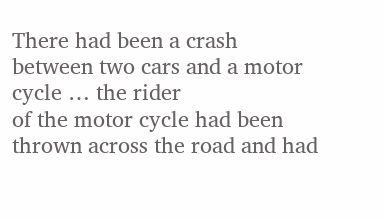There had been a crash between two cars and a motor cycle … the rider
of the motor cycle had been thrown across the road and had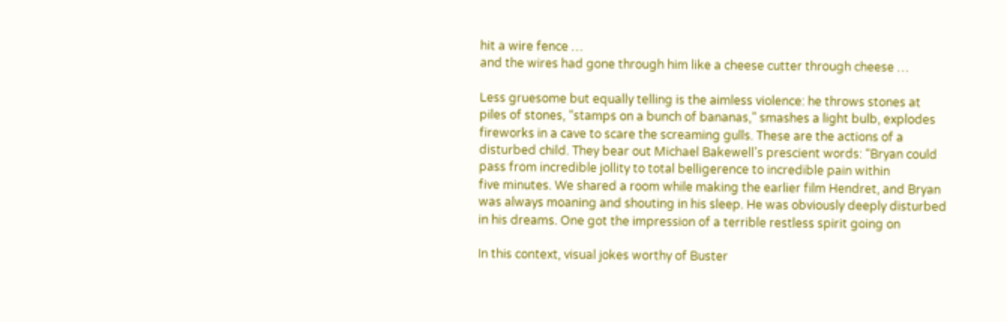hit a wire fence …
and the wires had gone through him like a cheese cutter through cheese …

Less gruesome but equally telling is the aimless violence: he throws stones at
piles of stones, “stamps on a bunch of bananas,” smashes a light bulb, explodes
fireworks in a cave to scare the screaming gulls. These are the actions of a
disturbed child. They bear out Michael Bakewell’s prescient words: “Bryan could
pass from incredible jollity to total belligerence to incredible pain within
five minutes. We shared a room while making the earlier film Hendret, and Bryan
was always moaning and shouting in his sleep. He was obviously deeply disturbed
in his dreams. One got the impression of a terrible restless spirit going on

In this context, visual jokes worthy of Buster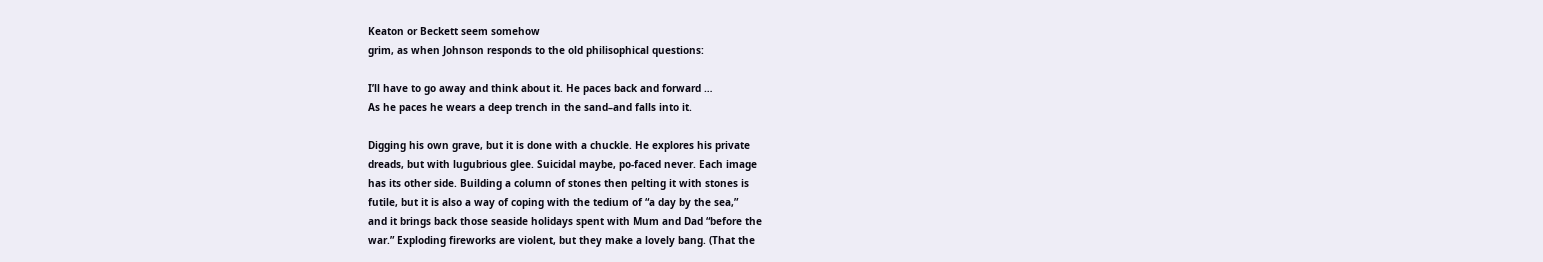Keaton or Beckett seem somehow
grim, as when Johnson responds to the old philisophical questions:

I’ll have to go away and think about it. He paces back and forward …
As he paces he wears a deep trench in the sand–and falls into it.

Digging his own grave, but it is done with a chuckle. He explores his private
dreads, but with lugubrious glee. Suicidal maybe, po-faced never. Each image
has its other side. Building a column of stones then pelting it with stones is
futile, but it is also a way of coping with the tedium of “a day by the sea,”
and it brings back those seaside holidays spent with Mum and Dad “before the
war.” Exploding fireworks are violent, but they make a lovely bang. (That the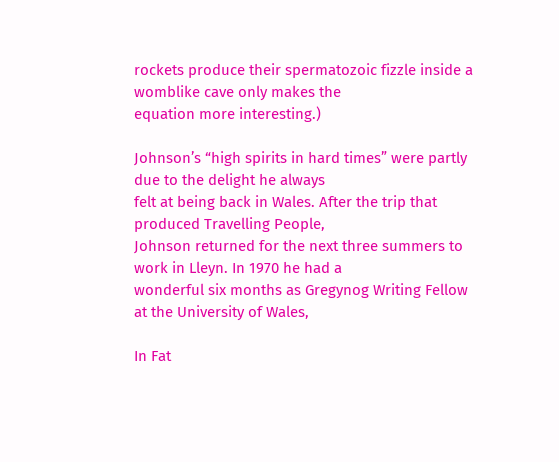rockets produce their spermatozoic fizzle inside a womblike cave only makes the
equation more interesting.)

Johnson’s “high spirits in hard times” were partly due to the delight he always
felt at being back in Wales. After the trip that produced Travelling People,
Johnson returned for the next three summers to work in Lleyn. In 1970 he had a
wonderful six months as Gregynog Writing Fellow at the University of Wales,

In Fat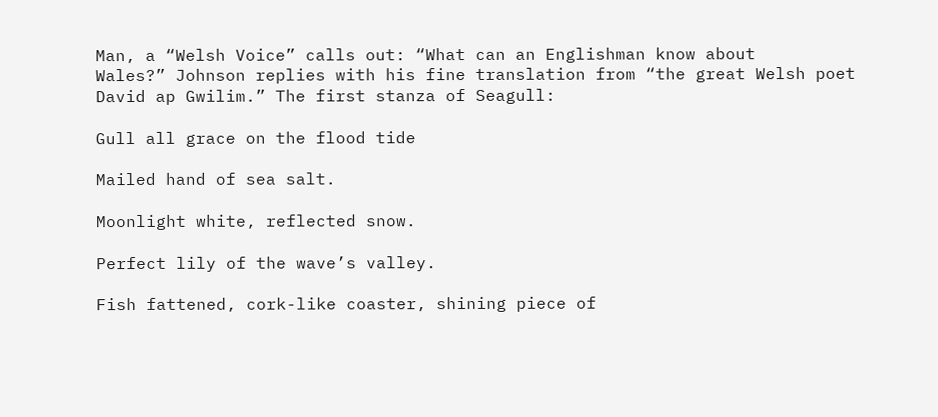Man, a “Welsh Voice” calls out: “What can an Englishman know about
Wales?” Johnson replies with his fine translation from “the great Welsh poet
David ap Gwilim.” The first stanza of Seagull:

Gull all grace on the flood tide

Mailed hand of sea salt.

Moonlight white, reflected snow.

Perfect lily of the wave’s valley.

Fish fattened, cork-like coaster, shining piece of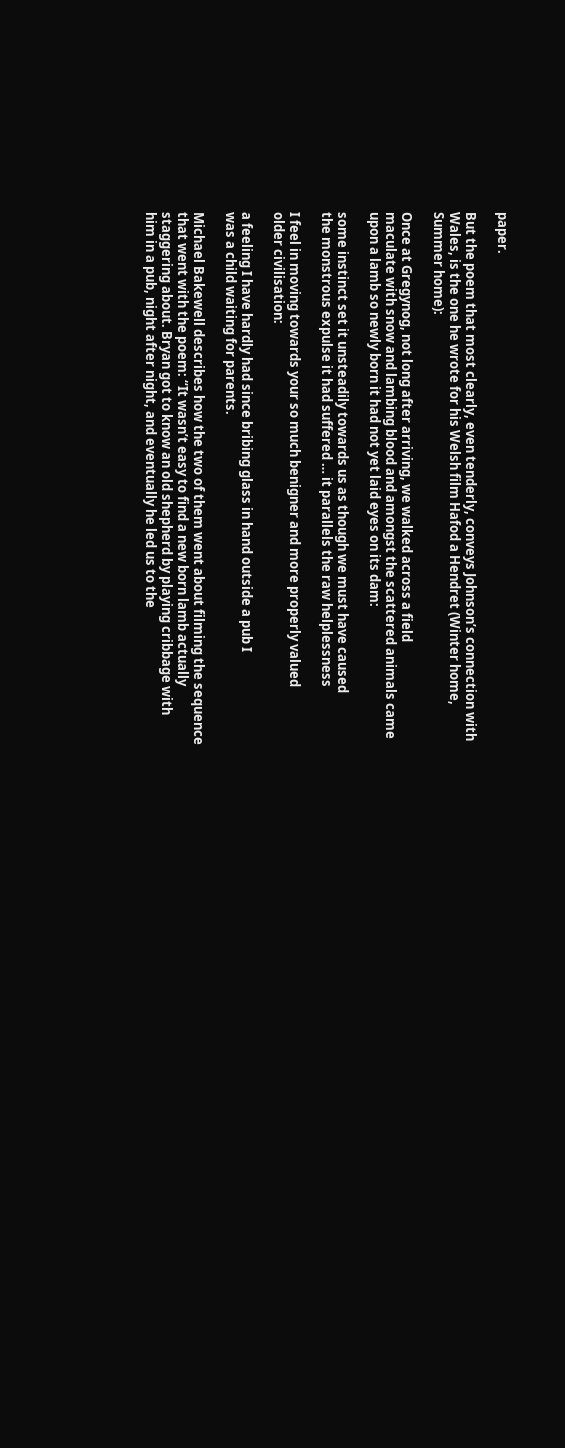paper.

But the poem that most clearly, even tenderly, conveys Johnson’s connection with
Wales, is the one he wrote for his Welsh film Hafod a Hendret (Winter home,
Summer home):

Once at Gregynog, not long after arriving, we walked across a field
maculate with snow and lambing blood and amongst the scattered animals came
upon a lamb so newly born it had not yet laid eyes on its dam:

some instinct set it unsteadily towards us as though we must have caused
the monstrous expulse it had suffered … it parallels the raw helplessness

I feel in moving towards your so much benigner and more properly valued
older civilisation:

a feeling I have hardly had since bribing glass in hand outside a pub I
was a child waiting for parents.

Michael Bakewell describes how the two of them went about filming the sequence
that went with the poem: “It wasn’t easy to find a new born lamb actually
staggering about. Bryan got to know an old shepherd by playing cribbage with
him in a pub, night after night, and eventually he led us to the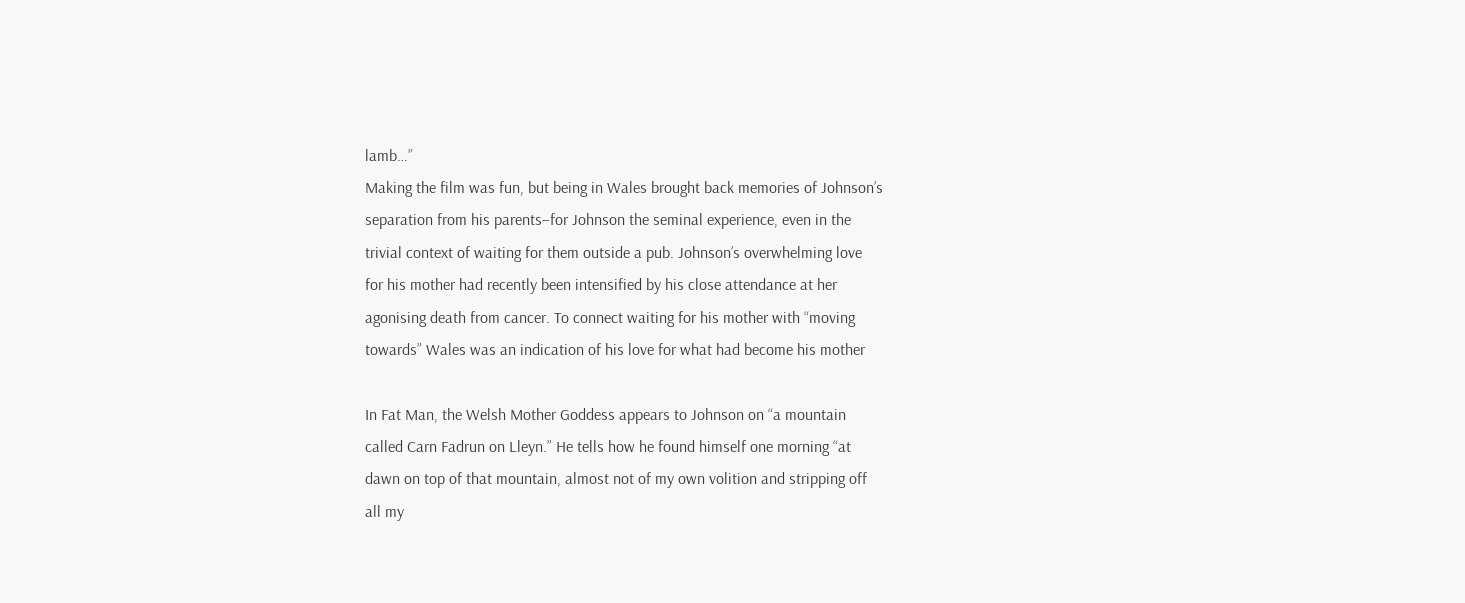lamb…”
Making the film was fun, but being in Wales brought back memories of Johnson’s
separation from his parents–for Johnson the seminal experience, even in the
trivial context of waiting for them outside a pub. Johnson’s overwhelming love
for his mother had recently been intensified by his close attendance at her
agonising death from cancer. To connect waiting for his mother with “moving
towards” Wales was an indication of his love for what had become his mother

In Fat Man, the Welsh Mother Goddess appears to Johnson on “a mountain
called Carn Fadrun on Lleyn.” He tells how he found himself one morning “at
dawn on top of that mountain, almost not of my own volition and stripping off
all my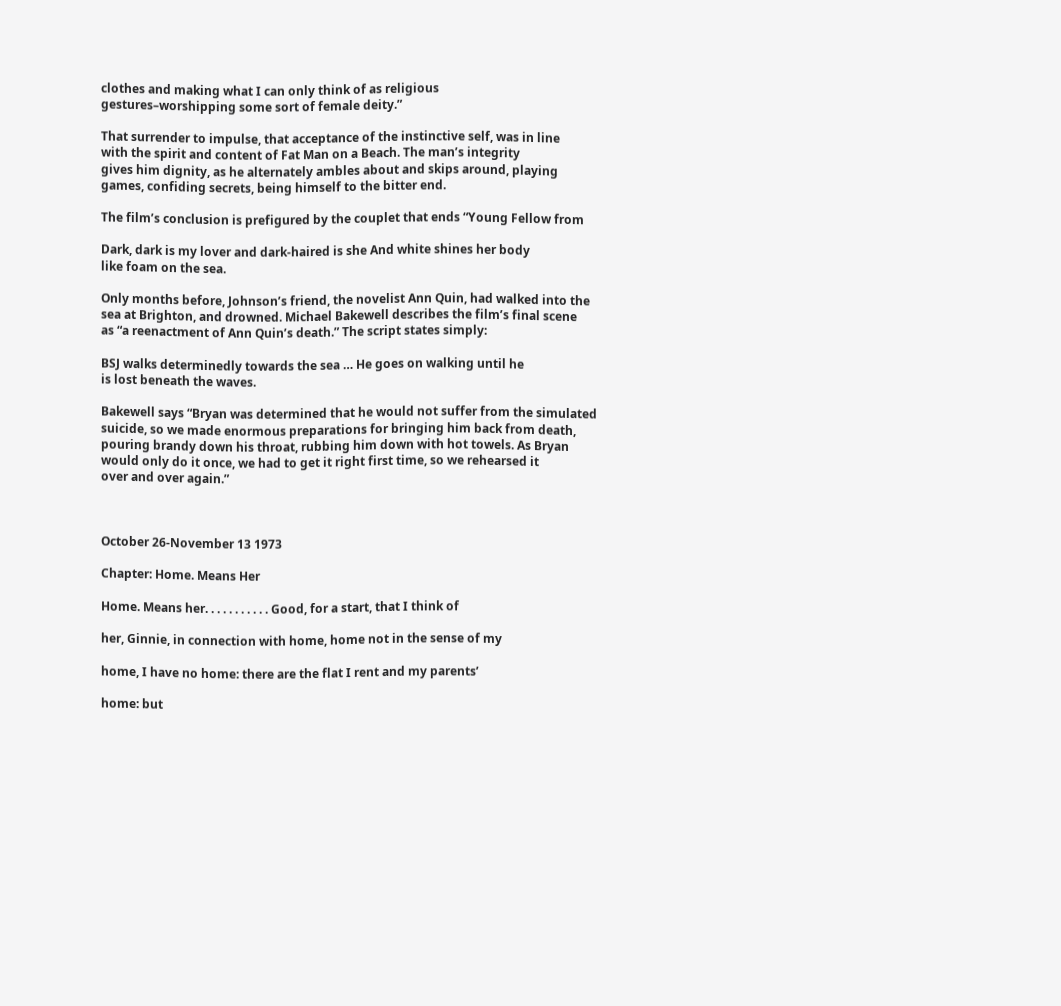clothes and making what I can only think of as religious
gestures–worshipping some sort of female deity.”

That surrender to impulse, that acceptance of the instinctive self, was in line
with the spirit and content of Fat Man on a Beach. The man’s integrity
gives him dignity, as he alternately ambles about and skips around, playing
games, confiding secrets, being himself to the bitter end.

The film’s conclusion is prefigured by the couplet that ends “Young Fellow from

Dark, dark is my lover and dark-haired is she And white shines her body
like foam on the sea.

Only months before, Johnson’s friend, the novelist Ann Quin, had walked into the
sea at Brighton, and drowned. Michael Bakewell describes the film’s final scene
as “a reenactment of Ann Quin’s death.” The script states simply:

BSJ walks determinedly towards the sea … He goes on walking until he
is lost beneath the waves.

Bakewell says “Bryan was determined that he would not suffer from the simulated
suicide, so we made enormous preparations for bringing him back from death,
pouring brandy down his throat, rubbing him down with hot towels. As Bryan
would only do it once, we had to get it right first time, so we rehearsed it
over and over again.”



October 26-November 13 1973

Chapter: Home. Means Her

Home. Means her. . . . . . . . . . . Good, for a start, that I think of

her, Ginnie, in connection with home, home not in the sense of my

home, I have no home: there are the flat I rent and my parents’

home: but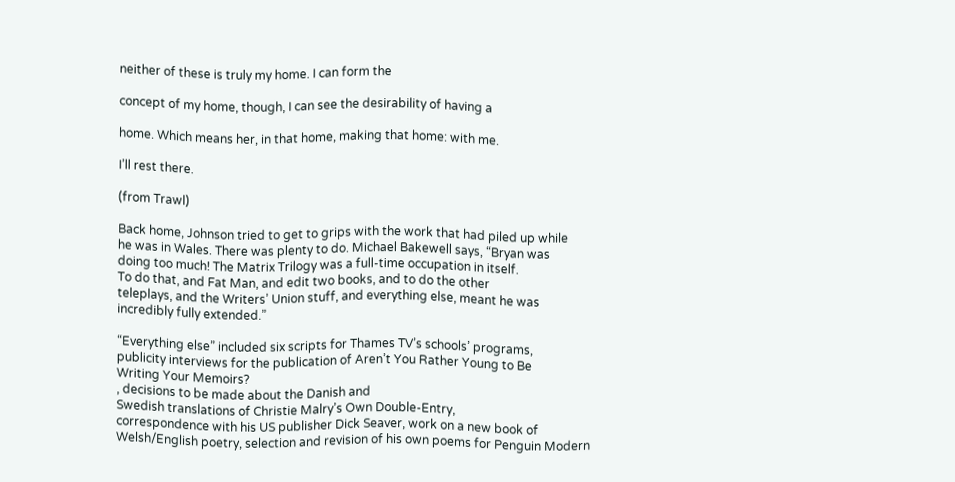neither of these is truly my home. I can form the

concept of my home, though, I can see the desirability of having a

home. Which means her, in that home, making that home: with me.

I’ll rest there.

(from Trawl)

Back home, Johnson tried to get to grips with the work that had piled up while
he was in Wales. There was plenty to do. Michael Bakewell says, “Bryan was
doing too much! The Matrix Trilogy was a full-time occupation in itself.
To do that, and Fat Man, and edit two books, and to do the other
teleplays, and the Writers’ Union stuff, and everything else, meant he was
incredibly fully extended.”

“Everything else” included six scripts for Thames TV’s schools’ programs,
publicity interviews for the publication of Aren’t You Rather Young to Be
Writing Your Memoirs?
, decisions to be made about the Danish and
Swedish translations of Christie Malry’s Own Double-Entry,
correspondence with his US publisher Dick Seaver, work on a new book of
Welsh/English poetry, selection and revision of his own poems for Penguin Modern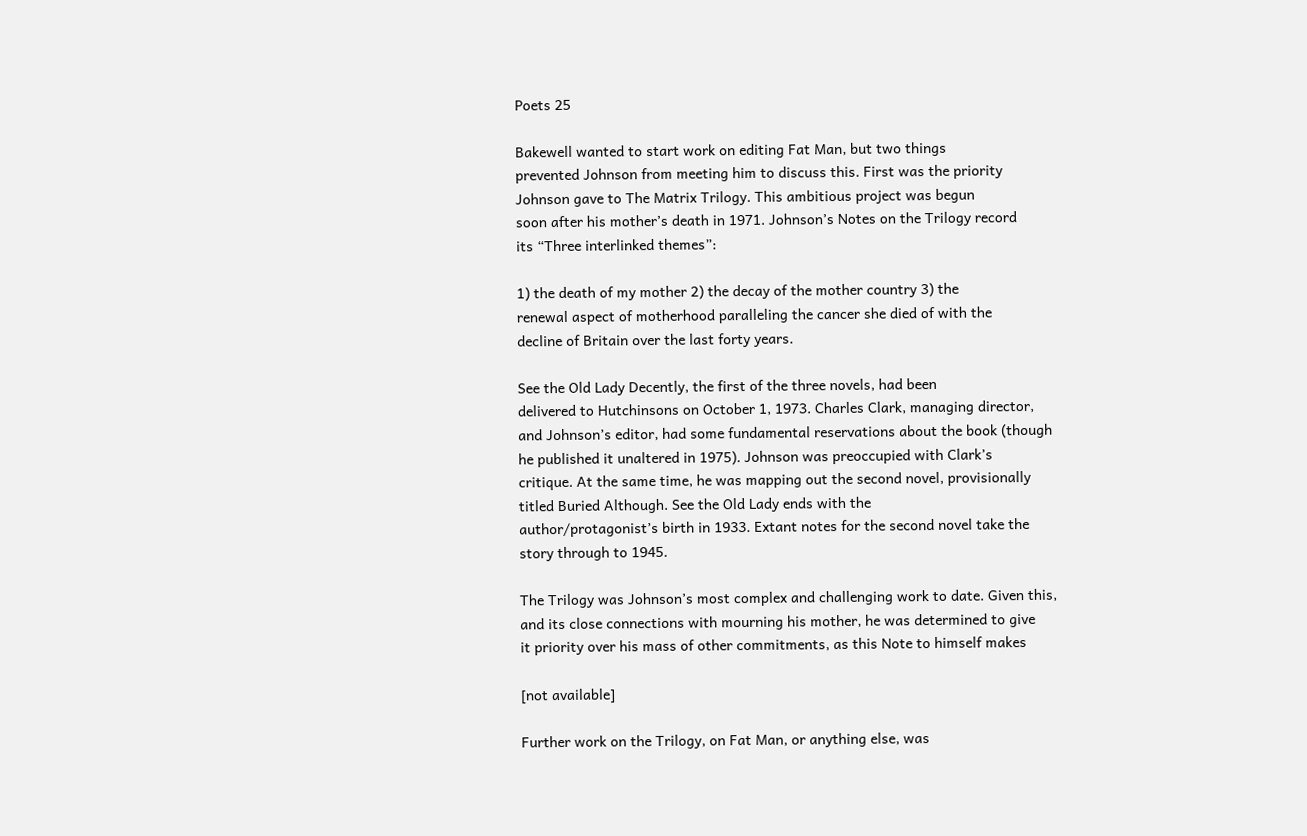Poets 25

Bakewell wanted to start work on editing Fat Man, but two things
prevented Johnson from meeting him to discuss this. First was the priority
Johnson gave to The Matrix Trilogy. This ambitious project was begun
soon after his mother’s death in 1971. Johnson’s Notes on the Trilogy record
its “Three interlinked themes”:

1) the death of my mother 2) the decay of the mother country 3) the
renewal aspect of motherhood paralleling the cancer she died of with the
decline of Britain over the last forty years.

See the Old Lady Decently, the first of the three novels, had been
delivered to Hutchinsons on October 1, 1973. Charles Clark, managing director,
and Johnson’s editor, had some fundamental reservations about the book (though
he published it unaltered in 1975). Johnson was preoccupied with Clark’s
critique. At the same time, he was mapping out the second novel, provisionally
titled Buried Although. See the Old Lady ends with the
author/protagonist’s birth in 1933. Extant notes for the second novel take the
story through to 1945.

The Trilogy was Johnson’s most complex and challenging work to date. Given this,
and its close connections with mourning his mother, he was determined to give
it priority over his mass of other commitments, as this Note to himself makes

[not available]

Further work on the Trilogy, on Fat Man, or anything else, was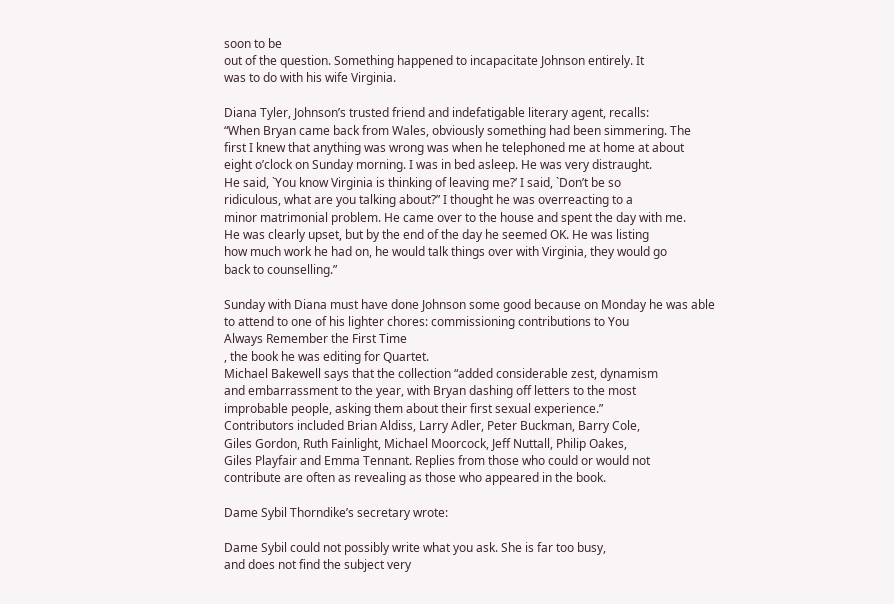soon to be
out of the question. Something happened to incapacitate Johnson entirely. It
was to do with his wife Virginia.

Diana Tyler, Johnson’s trusted friend and indefatigable literary agent, recalls:
“When Bryan came back from Wales, obviously something had been simmering. The
first I knew that anything was wrong was when he telephoned me at home at about
eight o’clock on Sunday morning. I was in bed asleep. He was very distraught.
He said, `You know Virginia is thinking of leaving me?’ I said, `Don’t be so
ridiculous, what are you talking about?” I thought he was overreacting to a
minor matrimonial problem. He came over to the house and spent the day with me.
He was clearly upset, but by the end of the day he seemed OK. He was listing
how much work he had on, he would talk things over with Virginia, they would go
back to counselling.”

Sunday with Diana must have done Johnson some good because on Monday he was able
to attend to one of his lighter chores: commissioning contributions to You
Always Remember the First Time
, the book he was editing for Quartet.
Michael Bakewell says that the collection “added considerable zest, dynamism
and embarrassment to the year, with Bryan dashing off letters to the most
improbable people, asking them about their first sexual experience.”
Contributors included Brian Aldiss, Larry Adler, Peter Buckman, Barry Cole,
Giles Gordon, Ruth Fainlight, Michael Moorcock, Jeff Nuttall, Philip Oakes,
Giles Playfair and Emma Tennant. Replies from those who could or would not
contribute are often as revealing as those who appeared in the book.

Dame Sybil Thorndike’s secretary wrote:

Dame Sybil could not possibly write what you ask. She is far too busy,
and does not find the subject very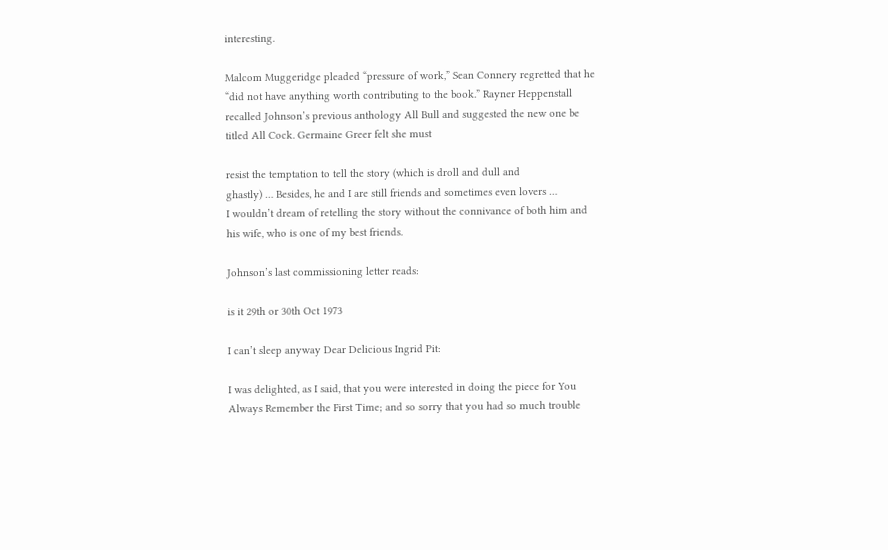interesting.

Malcom Muggeridge pleaded “pressure of work,” Sean Connery regretted that he
“did not have anything worth contributing to the book.” Rayner Heppenstall
recalled Johnson’s previous anthology All Bull and suggested the new one be
titled All Cock. Germaine Greer felt she must

resist the temptation to tell the story (which is droll and dull and
ghastly) … Besides, he and I are still friends and sometimes even lovers …
I wouldn’t dream of retelling the story without the connivance of both him and
his wife, who is one of my best friends.

Johnson’s last commissioning letter reads:

is it 29th or 30th Oct 1973

I can’t sleep anyway Dear Delicious Ingrid Pit:

I was delighted, as I said, that you were interested in doing the piece for You
Always Remember the First Time; and so sorry that you had so much trouble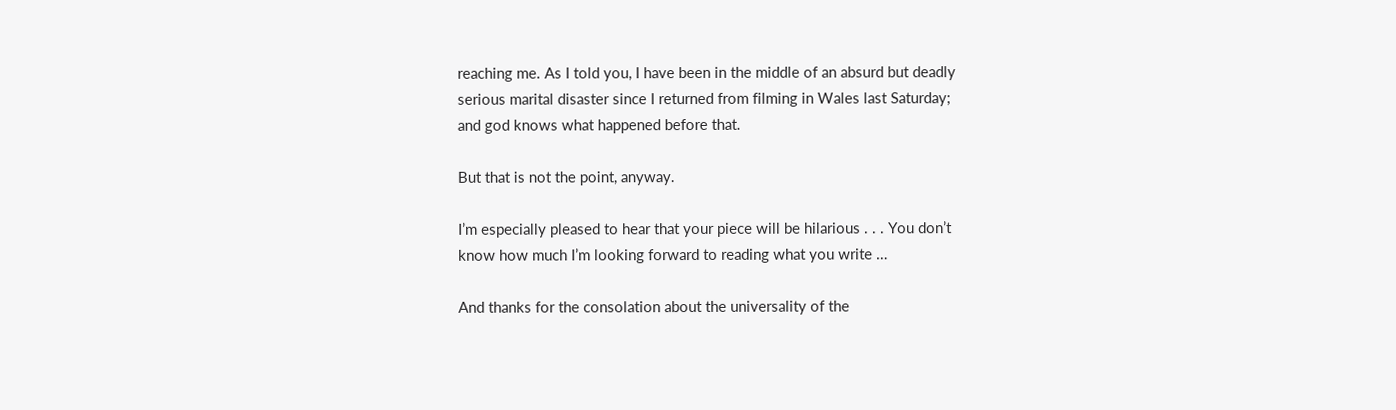reaching me. As I told you, I have been in the middle of an absurd but deadly
serious marital disaster since I returned from filming in Wales last Saturday;
and god knows what happened before that.

But that is not the point, anyway.

I’m especially pleased to hear that your piece will be hilarious . . . You don’t
know how much I’m looking forward to reading what you write …

And thanks for the consolation about the universality of the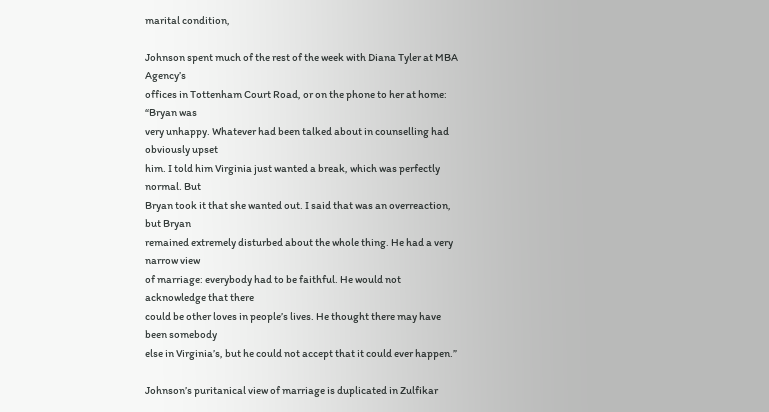marital condition,

Johnson spent much of the rest of the week with Diana Tyler at MBA Agency’s
offices in Tottenham Court Road, or on the phone to her at home: “Bryan was
very unhappy. Whatever had been talked about in counselling had obviously upset
him. I told him Virginia just wanted a break, which was perfectly normal. But
Bryan took it that she wanted out. I said that was an overreaction, but Bryan
remained extremely disturbed about the whole thing. He had a very narrow view
of marriage: everybody had to be faithful. He would not acknowledge that there
could be other loves in people’s lives. He thought there may have been somebody
else in Virginia’s, but he could not accept that it could ever happen.”

Johnson’s puritanical view of marriage is duplicated in Zulfikar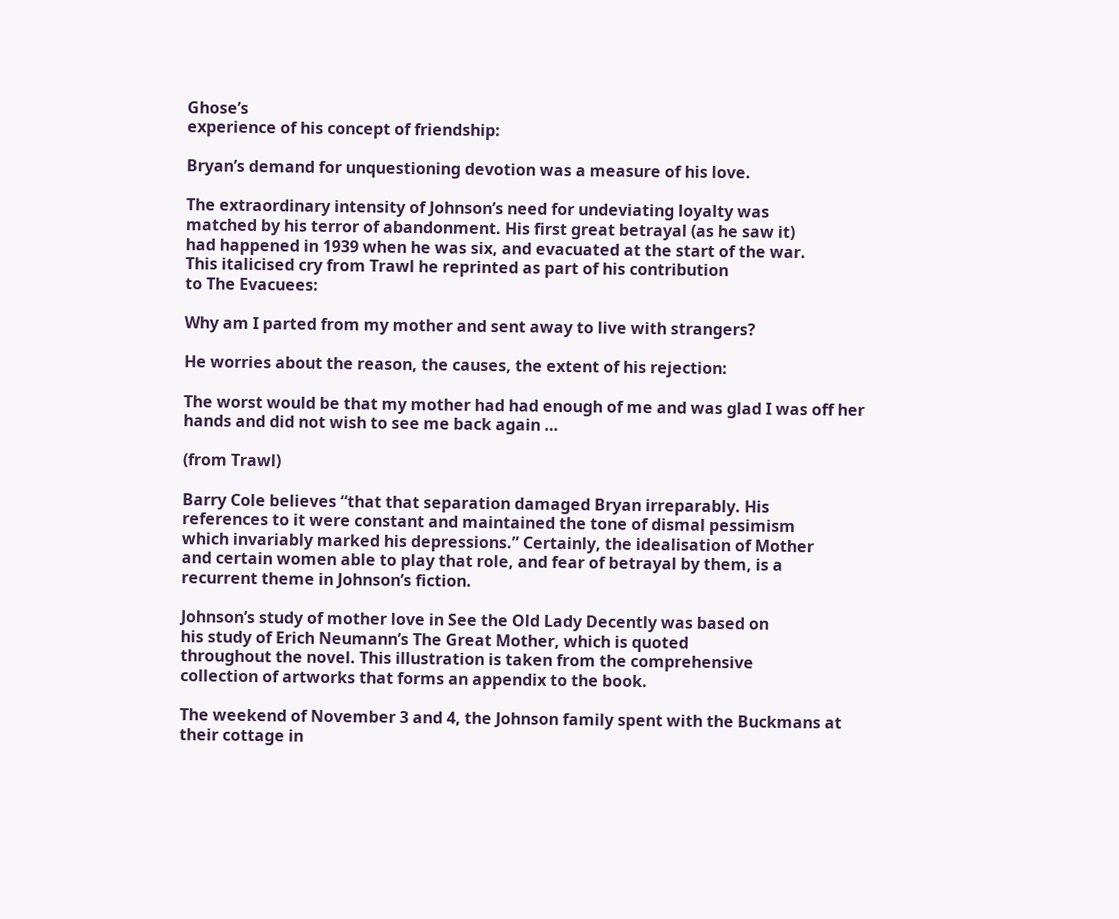Ghose’s
experience of his concept of friendship:

Bryan’s demand for unquestioning devotion was a measure of his love.

The extraordinary intensity of Johnson’s need for undeviating loyalty was
matched by his terror of abandonment. His first great betrayal (as he saw it)
had happened in 1939 when he was six, and evacuated at the start of the war.
This italicised cry from Trawl he reprinted as part of his contribution
to The Evacuees:

Why am I parted from my mother and sent away to live with strangers?

He worries about the reason, the causes, the extent of his rejection:

The worst would be that my mother had had enough of me and was glad I was off her
hands and did not wish to see me back again …

(from Trawl)

Barry Cole believes “that that separation damaged Bryan irreparably. His
references to it were constant and maintained the tone of dismal pessimism
which invariably marked his depressions.” Certainly, the idealisation of Mother
and certain women able to play that role, and fear of betrayal by them, is a
recurrent theme in Johnson’s fiction.

Johnson’s study of mother love in See the Old Lady Decently was based on
his study of Erich Neumann’s The Great Mother, which is quoted
throughout the novel. This illustration is taken from the comprehensive
collection of artworks that forms an appendix to the book.

The weekend of November 3 and 4, the Johnson family spent with the Buckmans at
their cottage in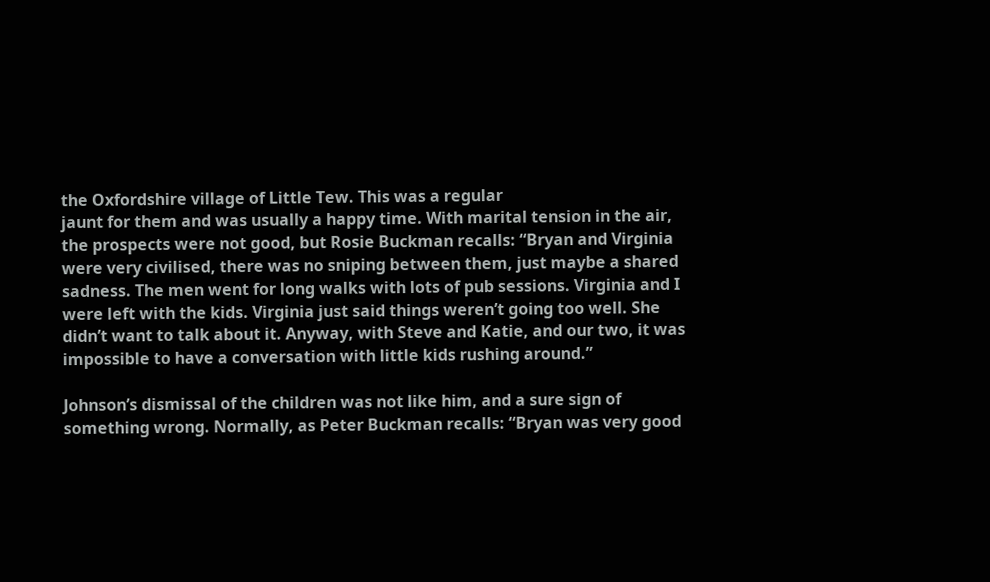the Oxfordshire village of Little Tew. This was a regular
jaunt for them and was usually a happy time. With marital tension in the air,
the prospects were not good, but Rosie Buckman recalls: “Bryan and Virginia
were very civilised, there was no sniping between them, just maybe a shared
sadness. The men went for long walks with lots of pub sessions. Virginia and I
were left with the kids. Virginia just said things weren’t going too well. She
didn’t want to talk about it. Anyway, with Steve and Katie, and our two, it was
impossible to have a conversation with little kids rushing around.”

Johnson’s dismissal of the children was not like him, and a sure sign of
something wrong. Normally, as Peter Buckman recalls: “Bryan was very good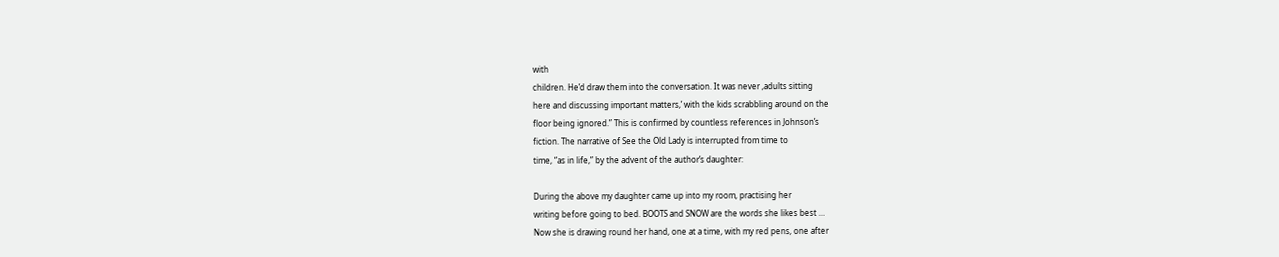with
children. He’d draw them into the conversation. It was never ,adults sitting
here and discussing important matters,’ with the kids scrabbling around on the
floor being ignored.” This is confirmed by countless references in Johnson’s
fiction. The narrative of See the Old Lady is interrupted from time to
time, “as in life,” by the advent of the author’s daughter:

During the above my daughter came up into my room, practising her
writing before going to bed. BOOTS and SNOW are the words she likes best …
Now she is drawing round her hand, one at a time, with my red pens, one after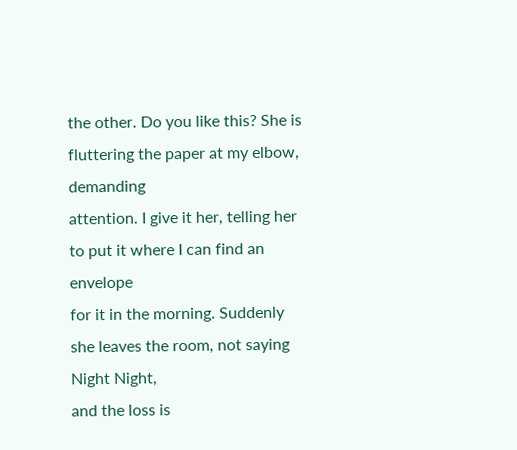the other. Do you like this? She is fluttering the paper at my elbow, demanding
attention. I give it her, telling her to put it where I can find an envelope
for it in the morning. Suddenly she leaves the room, not saying Night Night,
and the loss is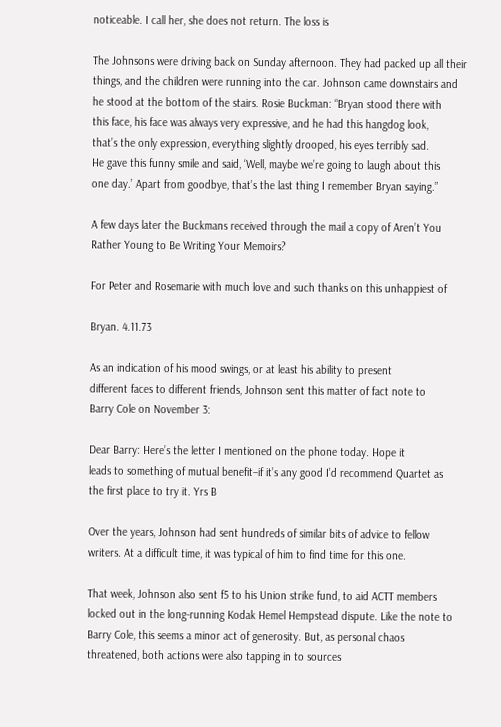noticeable. I call her, she does not return. The loss is

The Johnsons were driving back on Sunday afternoon. They had packed up all their
things, and the children were running into the car. Johnson came downstairs and
he stood at the bottom of the stairs. Rosie Buckman: “Bryan stood there with
this face, his face was always very expressive, and he had this hangdog look,
that’s the only expression, everything slightly drooped, his eyes terribly sad.
He gave this funny smile and said, ‘Well, maybe we’re going to laugh about this
one day.’ Apart from goodbye, that’s the last thing I remember Bryan saying.”

A few days later the Buckmans received through the mail a copy of Aren’t You
Rather Young to Be Writing Your Memoirs?

For Peter and Rosemarie with much love and such thanks on this unhappiest of

Bryan. 4.11.73

As an indication of his mood swings, or at least his ability to present
different faces to different friends, Johnson sent this matter of fact note to
Barry Cole on November 3:

Dear Barry: Here’s the letter I mentioned on the phone today. Hope it
leads to something of mutual benefit–if it’s any good I’d recommend Quartet as
the first place to try it. Yrs B

Over the years, Johnson had sent hundreds of similar bits of advice to fellow
writers. At a difficult time, it was typical of him to find time for this one.

That week, Johnson also sent f5 to his Union strike fund, to aid ACTT members
locked out in the long-running Kodak Hemel Hempstead dispute. Like the note to
Barry Cole, this seems a minor act of generosity. But, as personal chaos
threatened, both actions were also tapping in to sources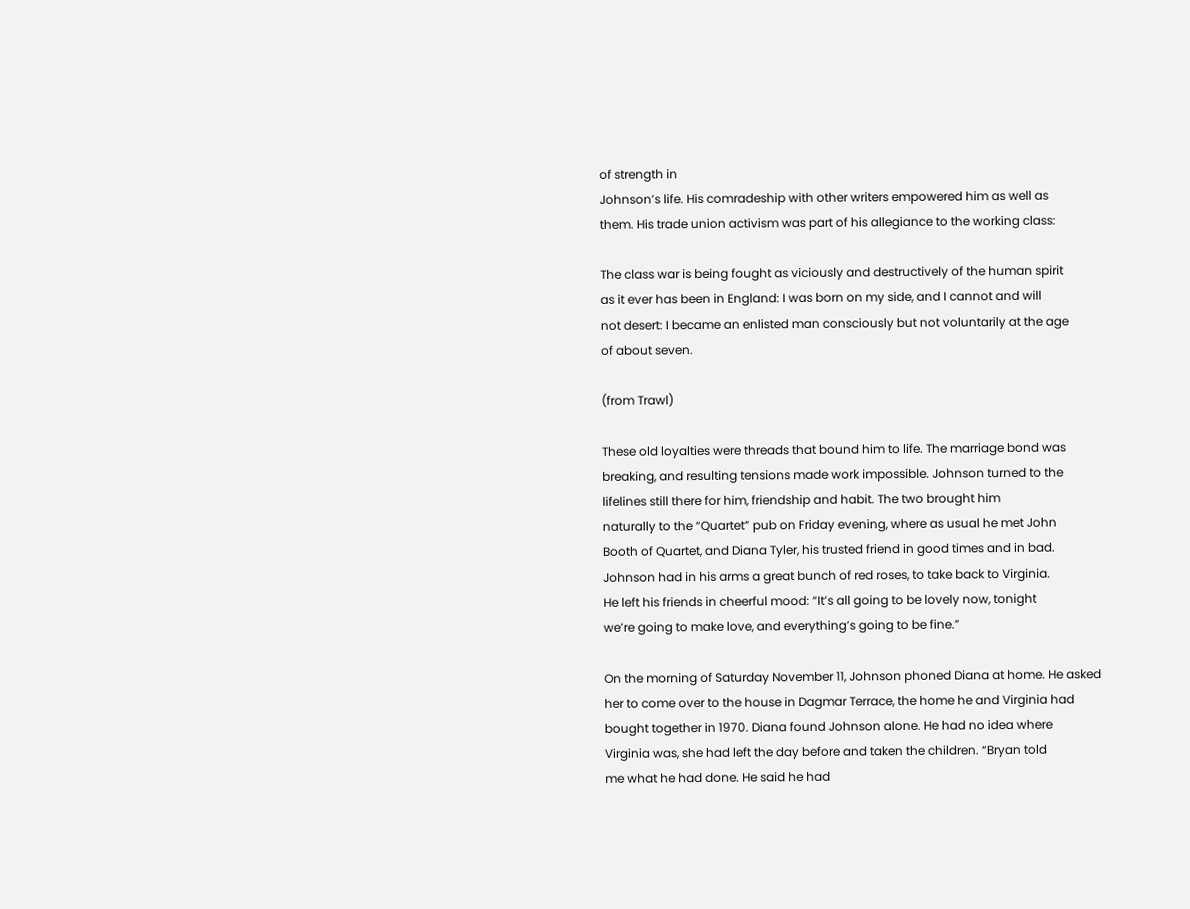of strength in
Johnson’s life. His comradeship with other writers empowered him as well as
them. His trade union activism was part of his allegiance to the working class:

The class war is being fought as viciously and destructively of the human spirit
as it ever has been in England: I was born on my side, and I cannot and will
not desert: I became an enlisted man consciously but not voluntarily at the age
of about seven.

(from Trawl)

These old loyalties were threads that bound him to life. The marriage bond was
breaking, and resulting tensions made work impossible. Johnson turned to the
lifelines still there for him, friendship and habit. The two brought him
naturally to the “Quartet” pub on Friday evening, where as usual he met John
Booth of Quartet, and Diana Tyler, his trusted friend in good times and in bad.
Johnson had in his arms a great bunch of red roses, to take back to Virginia.
He left his friends in cheerful mood: “It’s all going to be lovely now, tonight
we’re going to make love, and everything’s going to be fine.”

On the morning of Saturday November 11, Johnson phoned Diana at home. He asked
her to come over to the house in Dagmar Terrace, the home he and Virginia had
bought together in 1970. Diana found Johnson alone. He had no idea where
Virginia was, she had left the day before and taken the children. “Bryan told
me what he had done. He said he had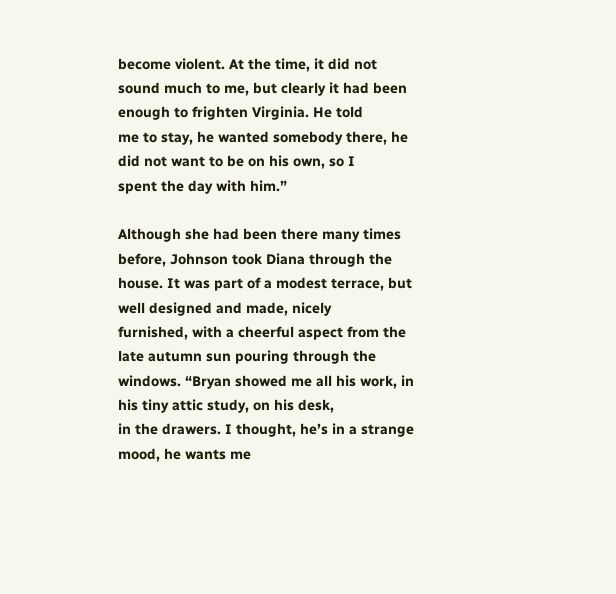become violent. At the time, it did not
sound much to me, but clearly it had been enough to frighten Virginia. He told
me to stay, he wanted somebody there, he did not want to be on his own, so I
spent the day with him.”

Although she had been there many times before, Johnson took Diana through the
house. It was part of a modest terrace, but well designed and made, nicely
furnished, with a cheerful aspect from the late autumn sun pouring through the
windows. “Bryan showed me all his work, in his tiny attic study, on his desk,
in the drawers. I thought, he’s in a strange mood, he wants me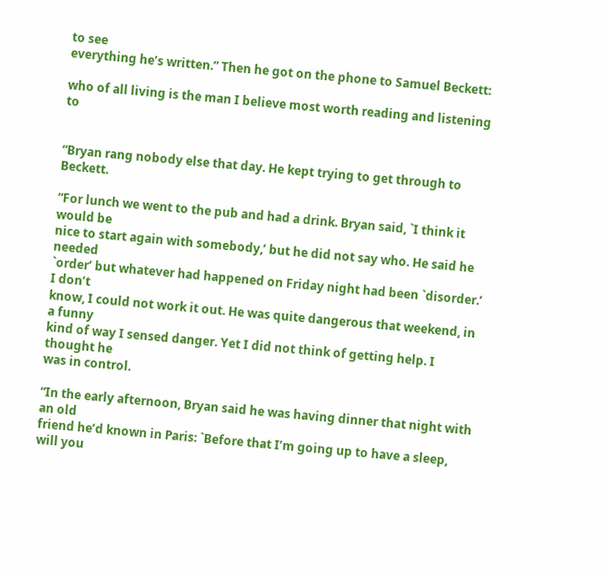to see
everything he’s written.” Then he got on the phone to Samuel Beckett:

who of all living is the man I believe most worth reading and listening to


“Bryan rang nobody else that day. He kept trying to get through to Beckett.

“For lunch we went to the pub and had a drink. Bryan said, `I think it would be
nice to start again with somebody,’ but he did not say who. He said he needed
`order’ but whatever had happened on Friday night had been `disorder.’ I don’t
know, I could not work it out. He was quite dangerous that weekend, in a funny
kind of way I sensed danger. Yet I did not think of getting help. I thought he
was in control.

“In the early afternoon, Bryan said he was having dinner that night with an old
friend he’d known in Paris: `Before that I’m going up to have a sleep, will you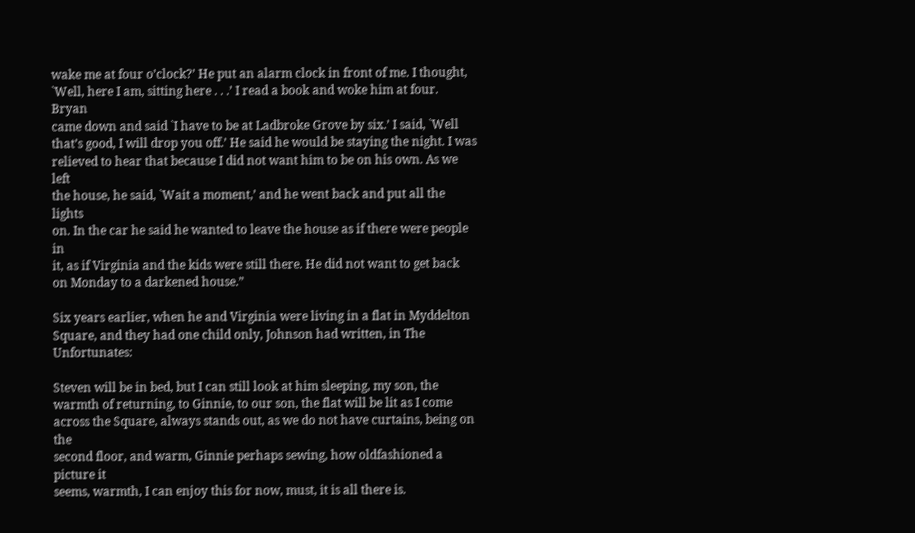wake me at four o’clock?’ He put an alarm clock in front of me. I thought,
`Well, here I am, sitting here . . .’ I read a book and woke him at four. Bryan
came down and said `I have to be at Ladbroke Grove by six.’ I said, `Well
that’s good, I will drop you off.’ He said he would be staying the night. I was
relieved to hear that because I did not want him to be on his own. As we left
the house, he said, `Wait a moment,’ and he went back and put all the lights
on. In the car he said he wanted to leave the house as if there were people in
it, as if Virginia and the kids were still there. He did not want to get back
on Monday to a darkened house.”

Six years earlier, when he and Virginia were living in a flat in Myddelton
Square, and they had one child only, Johnson had written, in The Unfortunates:

Steven will be in bed, but I can still look at him sleeping, my son, the
warmth of returning, to Ginnie, to our son, the flat will be lit as I come
across the Square, always stands out, as we do not have curtains, being on the
second floor, and warm, Ginnie perhaps sewing, how oldfashioned a picture it
seems, warmth, I can enjoy this for now, must, it is all there is.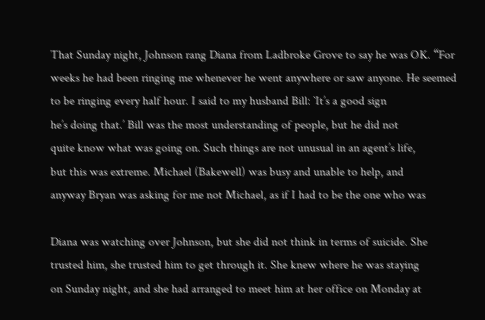That Sunday night, Johnson rang Diana from Ladbroke Grove to say he was OK. “For
weeks he had been ringing me whenever he went anywhere or saw anyone. He seemed
to be ringing every half hour. I said to my husband Bill: `It’s a good sign
he’s doing that.’ Bill was the most understanding of people, but he did not
quite know what was going on. Such things are not unusual in an agent’s life,
but this was extreme. Michael (Bakewell) was busy and unable to help, and
anyway Bryan was asking for me not Michael, as if I had to be the one who was

Diana was watching over Johnson, but she did not think in terms of suicide. She
trusted him, she trusted him to get through it. She knew where he was staying
on Sunday night, and she had arranged to meet him at her office on Monday at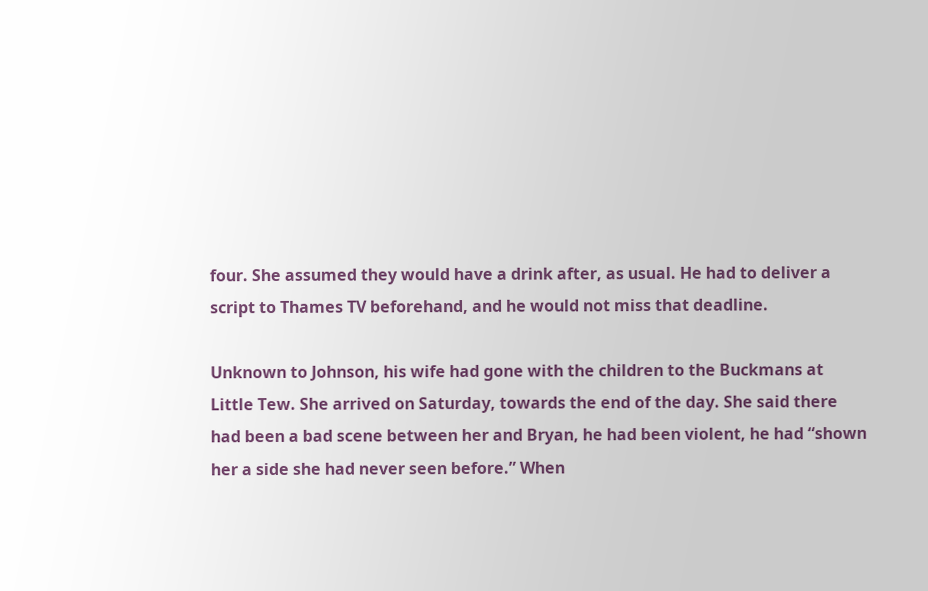four. She assumed they would have a drink after, as usual. He had to deliver a
script to Thames TV beforehand, and he would not miss that deadline.

Unknown to Johnson, his wife had gone with the children to the Buckmans at
Little Tew. She arrived on Saturday, towards the end of the day. She said there
had been a bad scene between her and Bryan, he had been violent, he had “shown
her a side she had never seen before.” When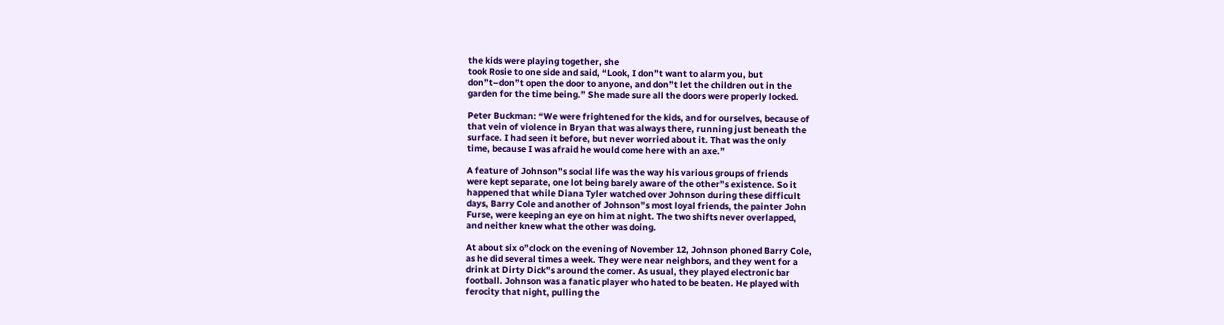the kids were playing together, she
took Rosie to one side and said, “Look, I don”t want to alarm you, but
don”t–don”t open the door to anyone, and don”t let the children out in the
garden for the time being.” She made sure all the doors were properly locked.

Peter Buckman: “We were frightened for the kids, and for ourselves, because of
that vein of violence in Bryan that was always there, running just beneath the
surface. I had seen it before, but never worried about it. That was the only
time, because I was afraid he would come here with an axe.”

A feature of Johnson”s social life was the way his various groups of friends
were kept separate, one lot being barely aware of the other”s existence. So it
happened that while Diana Tyler watched over Johnson during these difficult
days, Barry Cole and another of Johnson”s most loyal friends, the painter John
Furse, were keeping an eye on him at night. The two shifts never overlapped,
and neither knew what the other was doing.

At about six o”clock on the evening of November 12, Johnson phoned Barry Cole,
as he did several times a week. They were near neighbors, and they went for a
drink at Dirty Dick”s around the comer. As usual, they played electronic bar
football. Johnson was a fanatic player who hated to be beaten. He played with
ferocity that night, pulling the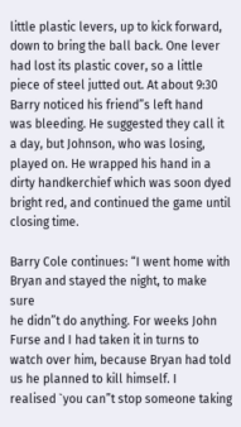little plastic levers, up to kick forward,
down to bring the ball back. One lever had lost its plastic cover, so a little
piece of steel jutted out. At about 9:30 Barry noticed his friend”s left hand
was bleeding. He suggested they call it a day, but Johnson, who was losing,
played on. He wrapped his hand in a dirty handkerchief which was soon dyed
bright red, and continued the game until closing time.

Barry Cole continues: “I went home with Bryan and stayed the night, to make sure
he didn”t do anything. For weeks John Furse and I had taken it in turns to
watch over him, because Bryan had told us he planned to kill himself. I
realised `you can”t stop someone taking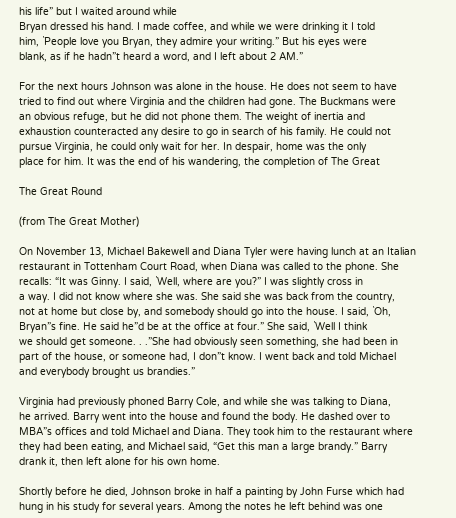his life” but I waited around while
Bryan dressed his hand. I made coffee, and while we were drinking it I told
him, `People love you Bryan, they admire your writing.” But his eyes were
blank, as if he hadn”t heard a word, and I left about 2 AM.”

For the next hours Johnson was alone in the house. He does not seem to have
tried to find out where Virginia and the children had gone. The Buckmans were
an obvious refuge, but he did not phone them. The weight of inertia and
exhaustion counteracted any desire to go in search of his family. He could not
pursue Virginia, he could only wait for her. In despair, home was the only
place for him. It was the end of his wandering, the completion of The Great

The Great Round

(from The Great Mother)

On November 13, Michael Bakewell and Diana Tyler were having lunch at an Italian
restaurant in Tottenham Court Road, when Diana was called to the phone. She
recalls: “It was Ginny. I said, `Well, where are you?” I was slightly cross in
a way. I did not know where she was. She said she was back from the country,
not at home but close by, and somebody should go into the house. I said, `Oh,
Bryan”s fine. He said he”d be at the office at four.” She said, `Well I think
we should get someone. . .”She had obviously seen something, she had been in
part of the house, or someone had, I don”t know. I went back and told Michael
and everybody brought us brandies.”

Virginia had previously phoned Barry Cole, and while she was talking to Diana,
he arrived. Barry went into the house and found the body. He dashed over to
MBA”s offices and told Michael and Diana. They took him to the restaurant where
they had been eating, and Michael said, “Get this man a large brandy.” Barry
drank it, then left alone for his own home.

Shortly before he died, Johnson broke in half a painting by John Furse which had
hung in his study for several years. Among the notes he left behind was one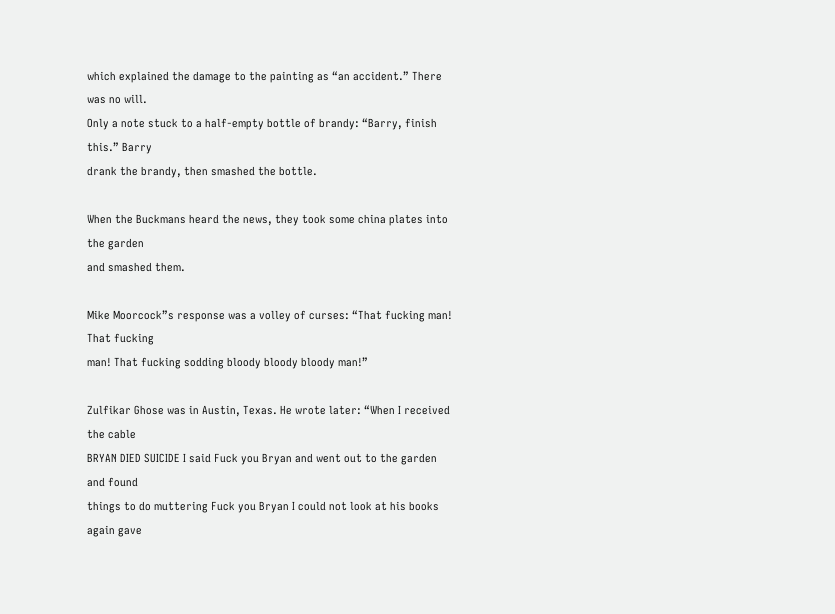which explained the damage to the painting as “an accident.” There was no will.
Only a note stuck to a half-empty bottle of brandy: “Barry, finish this.” Barry
drank the brandy, then smashed the bottle.

When the Buckmans heard the news, they took some china plates into the garden
and smashed them.

Mike Moorcock”s response was a volley of curses: “That fucking man! That fucking
man! That fucking sodding bloody bloody bloody man!”

Zulfikar Ghose was in Austin, Texas. He wrote later: “When I received the cable
BRYAN DIED SUICIDE I said Fuck you Bryan and went out to the garden and found
things to do muttering Fuck you Bryan I could not look at his books again gave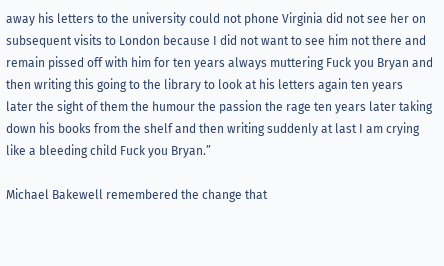away his letters to the university could not phone Virginia did not see her on
subsequent visits to London because I did not want to see him not there and
remain pissed off with him for ten years always muttering Fuck you Bryan and
then writing this going to the library to look at his letters again ten years
later the sight of them the humour the passion the rage ten years later taking
down his books from the shelf and then writing suddenly at last I am crying
like a bleeding child Fuck you Bryan.”

Michael Bakewell remembered the change that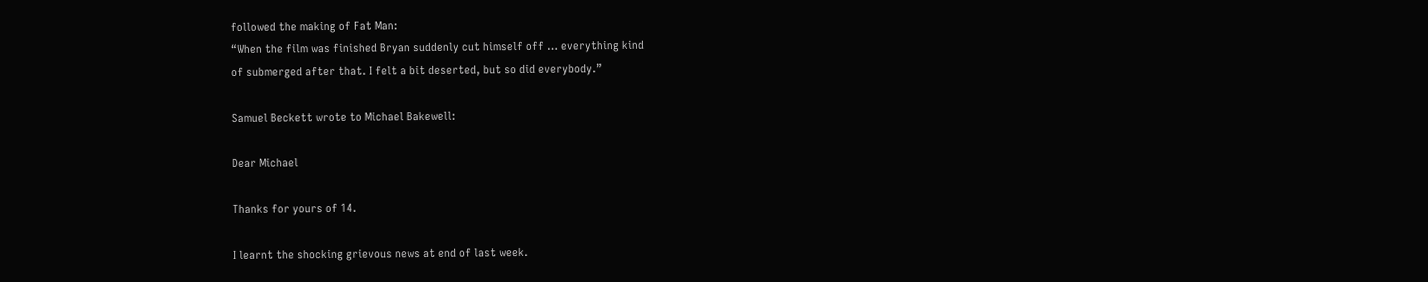followed the making of Fat Man:
“When the film was finished Bryan suddenly cut himself off … everything kind
of submerged after that. I felt a bit deserted, but so did everybody.”

Samuel Beckett wrote to Michael Bakewell:

Dear Michael

Thanks for yours of 14.

I learnt the shocking grievous news at end of last week.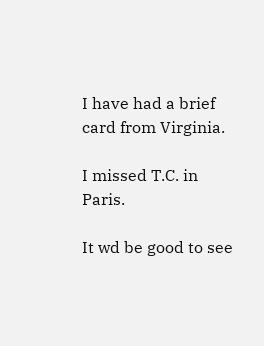I have had a brief card from Virginia.

I missed T.C. in Paris.

It wd be good to see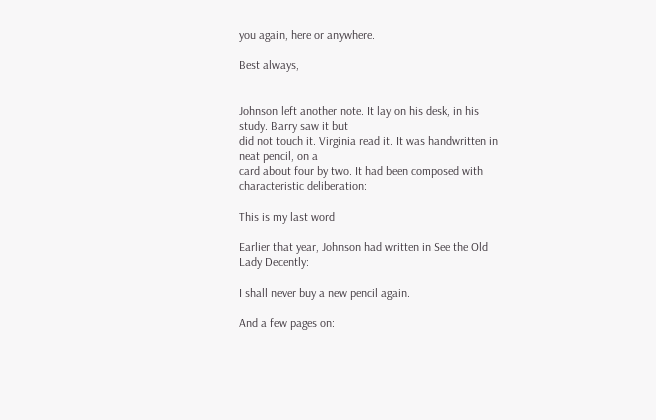you again, here or anywhere.

Best always,


Johnson left another note. It lay on his desk, in his study. Barry saw it but
did not touch it. Virginia read it. It was handwritten in neat pencil, on a
card about four by two. It had been composed with characteristic deliberation:

This is my last word

Earlier that year, Johnson had written in See the Old Lady Decently:

I shall never buy a new pencil again.

And a few pages on: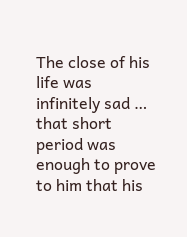The close of his life was infinitely sad … that short period was
enough to prove to him that his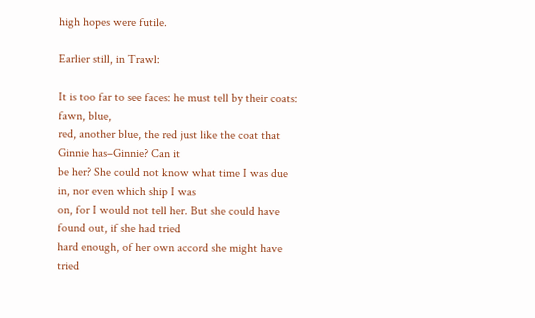high hopes were futile.

Earlier still, in Trawl:

It is too far to see faces: he must tell by their coats: fawn, blue,
red, another blue, the red just like the coat that Ginnie has–Ginnie? Can it
be her? She could not know what time I was due in, nor even which ship I was
on, for I would not tell her. But she could have found out, if she had tried
hard enough, of her own accord she might have tried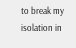to break my isolation in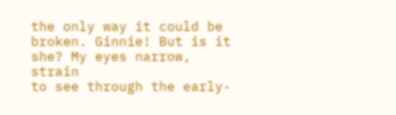the only way it could be broken. Ginnie! But is it she? My eyes narrow, strain
to see through the early-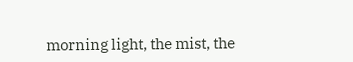morning light, the mist, the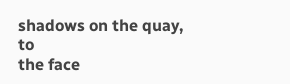shadows on the quay, to
the face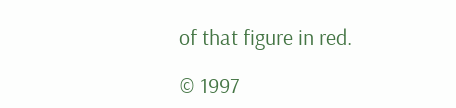of that figure in red.

© 1997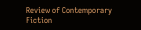Review of Contemporary Fiction